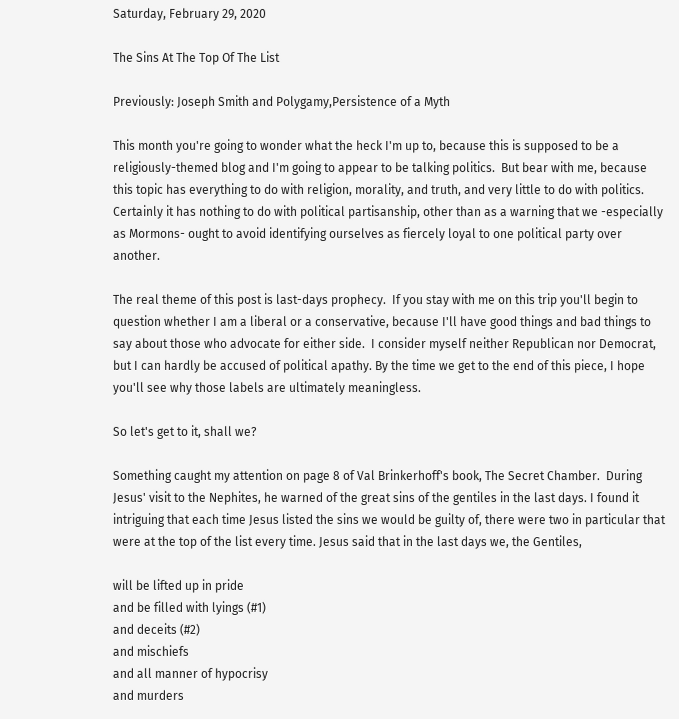Saturday, February 29, 2020

The Sins At The Top Of The List

Previously: Joseph Smith and Polygamy,Persistence of a Myth

This month you're going to wonder what the heck I'm up to, because this is supposed to be a religiously-themed blog and I'm going to appear to be talking politics.  But bear with me, because this topic has everything to do with religion, morality, and truth, and very little to do with politics.  Certainly it has nothing to do with political partisanship, other than as a warning that we -especially as Mormons- ought to avoid identifying ourselves as fiercely loyal to one political party over another.

The real theme of this post is last-days prophecy.  If you stay with me on this trip you'll begin to question whether I am a liberal or a conservative, because I'll have good things and bad things to say about those who advocate for either side.  I consider myself neither Republican nor Democrat, but I can hardly be accused of political apathy. By the time we get to the end of this piece, I hope you'll see why those labels are ultimately meaningless.

So let's get to it, shall we?

Something caught my attention on page 8 of Val Brinkerhoff's book, The Secret Chamber.  During Jesus' visit to the Nephites, he warned of the great sins of the gentiles in the last days. I found it intriguing that each time Jesus listed the sins we would be guilty of, there were two in particular that were at the top of the list every time. Jesus said that in the last days we, the Gentiles,

will be lifted up in pride
and be filled with lyings (#1)
and deceits (#2)
and mischiefs
and all manner of hypocrisy
and murders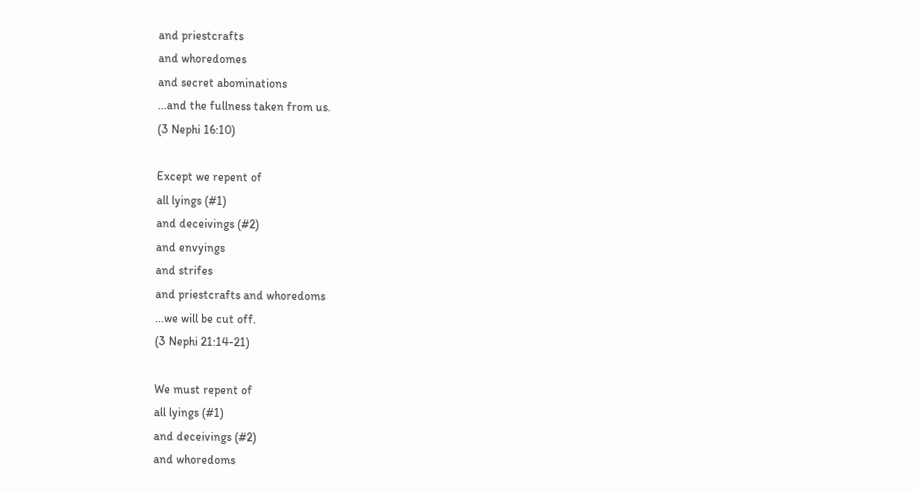and priestcrafts
and whoredomes
and secret abominations
...and the fullness taken from us.
(3 Nephi 16:10)

Except we repent of
all lyings (#1)
and deceivings (#2)
and envyings
and strifes
and priestcrafts and whoredoms
...we will be cut off.
(3 Nephi 21:14-21)

We must repent of
all lyings (#1)
and deceivings (#2)
and whoredoms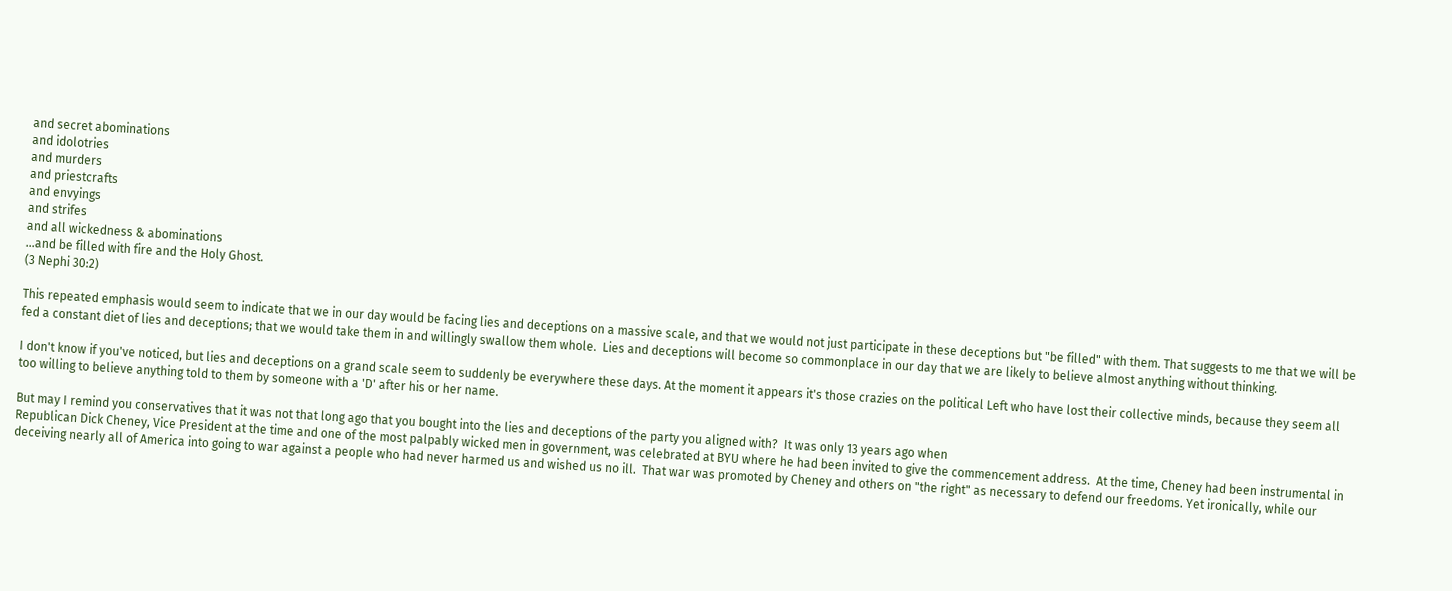and secret abominations
and idolotries
and murders
and priestcrafts
and envyings
and strifes
and all wickedness & abominations
...and be filled with fire and the Holy Ghost.
(3 Nephi 30:2)

This repeated emphasis would seem to indicate that we in our day would be facing lies and deceptions on a massive scale, and that we would not just participate in these deceptions but "be filled" with them. That suggests to me that we will be fed a constant diet of lies and deceptions; that we would take them in and willingly swallow them whole.  Lies and deceptions will become so commonplace in our day that we are likely to believe almost anything without thinking.

I don't know if you've noticed, but lies and deceptions on a grand scale seem to suddenly be everywhere these days. At the moment it appears it's those crazies on the political Left who have lost their collective minds, because they seem all too willing to believe anything told to them by someone with a 'D' after his or her name.

But may I remind you conservatives that it was not that long ago that you bought into the lies and deceptions of the party you aligned with?  It was only 13 years ago when
Republican Dick Cheney, Vice President at the time and one of the most palpably wicked men in government, was celebrated at BYU where he had been invited to give the commencement address.  At the time, Cheney had been instrumental in deceiving nearly all of America into going to war against a people who had never harmed us and wished us no ill.  That war was promoted by Cheney and others on "the right" as necessary to defend our freedoms. Yet ironically, while our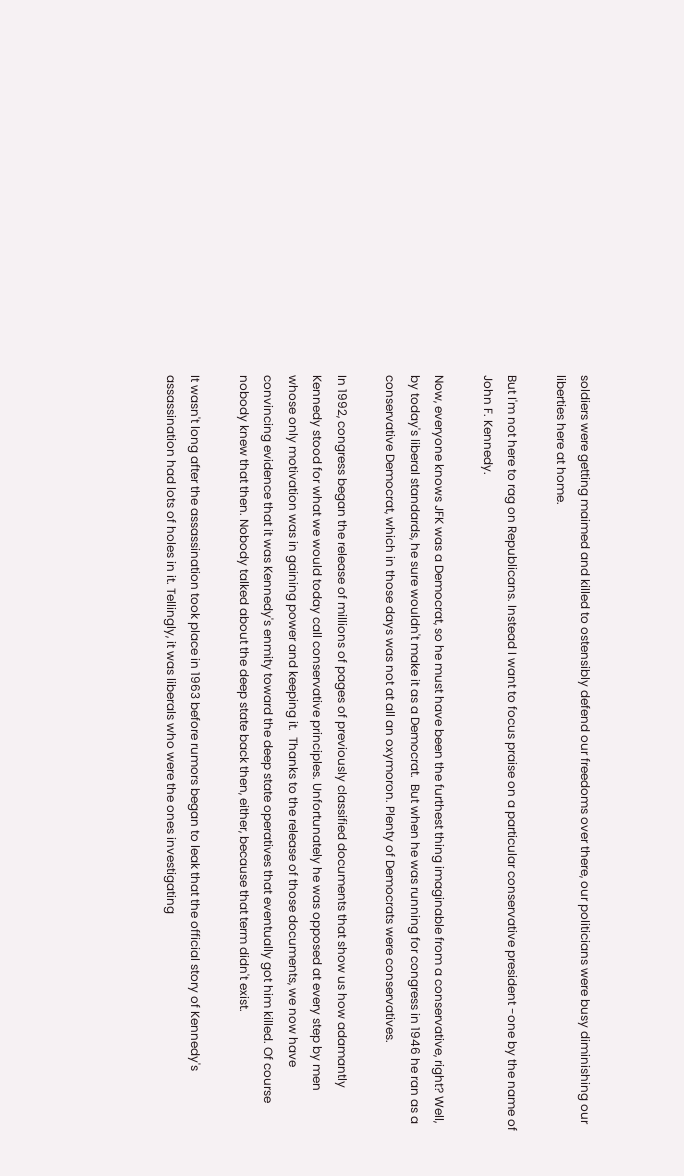soldiers were getting maimed and killed to ostensibly defend our freedoms over there, our politicians were busy diminishing our liberties here at home.

But I'm not here to rag on Republicans. Instead I want to focus praise on a particular conservative president -one by the name of John F. Kennedy.

Now, everyone knows JFK was a Democrat, so he must have been the furthest thing imaginable from a conservative, right? Well, by today's liberal standards, he sure wouldn't make it as a Democrat.  But when he was running for congress in 1946 he ran as a conservative Democrat, which in those days was not at all an oxymoron. Plenty of Democrats were conservatives.

In 1992, congress began the release of millions of pages of previously classified documents that show us how adamantly Kennedy stood for what we would today call conservative principles. Unfortunately he was opposed at every step by men whose only motivation was in gaining power and keeping it.  Thanks to the release of those documents, we now have convincing evidence that it was Kennedy's enmity toward the deep state operatives that eventually got him killed. Of course nobody knew that then. Nobody talked about the deep state back then, either, because that term didn't exist.

It wasn't long after the assassination took place in 1963 before rumors began to leak that the official story of Kennedy's assassination had lots of holes in it. Tellingly, it was liberals who were the ones investigating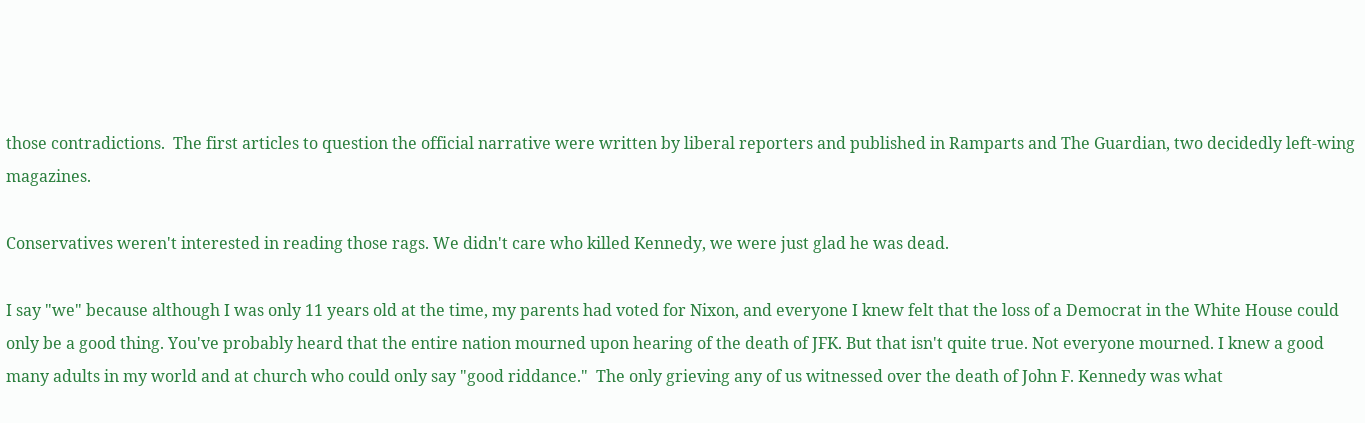those contradictions.  The first articles to question the official narrative were written by liberal reporters and published in Ramparts and The Guardian, two decidedly left-wing magazines.

Conservatives weren't interested in reading those rags. We didn't care who killed Kennedy, we were just glad he was dead.

I say "we" because although I was only 11 years old at the time, my parents had voted for Nixon, and everyone I knew felt that the loss of a Democrat in the White House could only be a good thing. You've probably heard that the entire nation mourned upon hearing of the death of JFK. But that isn't quite true. Not everyone mourned. I knew a good many adults in my world and at church who could only say "good riddance."  The only grieving any of us witnessed over the death of John F. Kennedy was what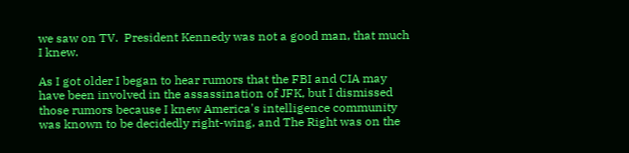we saw on TV.  President Kennedy was not a good man, that much I knew.

As I got older I began to hear rumors that the FBI and CIA may have been involved in the assassination of JFK, but I dismissed those rumors because I knew America's intelligence community was known to be decidedly right-wing, and The Right was on the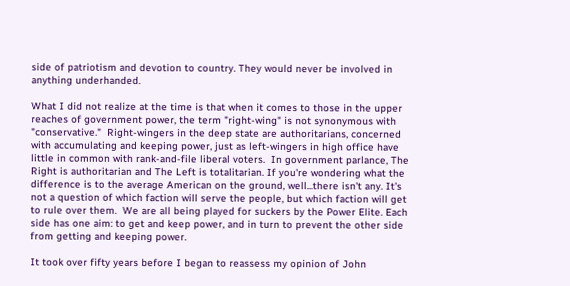side of patriotism and devotion to country. They would never be involved in anything underhanded.

What I did not realize at the time is that when it comes to those in the upper reaches of government power, the term "right-wing" is not synonymous with "conservative."  Right-wingers in the deep state are authoritarians, concerned with accumulating and keeping power, just as left-wingers in high office have little in common with rank-and-file liberal voters.  In government parlance, The Right is authoritarian and The Left is totalitarian. If you're wondering what the difference is to the average American on the ground, well...there isn't any. It's not a question of which faction will serve the people, but which faction will get to rule over them.  We are all being played for suckers by the Power Elite. Each side has one aim: to get and keep power, and in turn to prevent the other side from getting and keeping power.

It took over fifty years before I began to reassess my opinion of John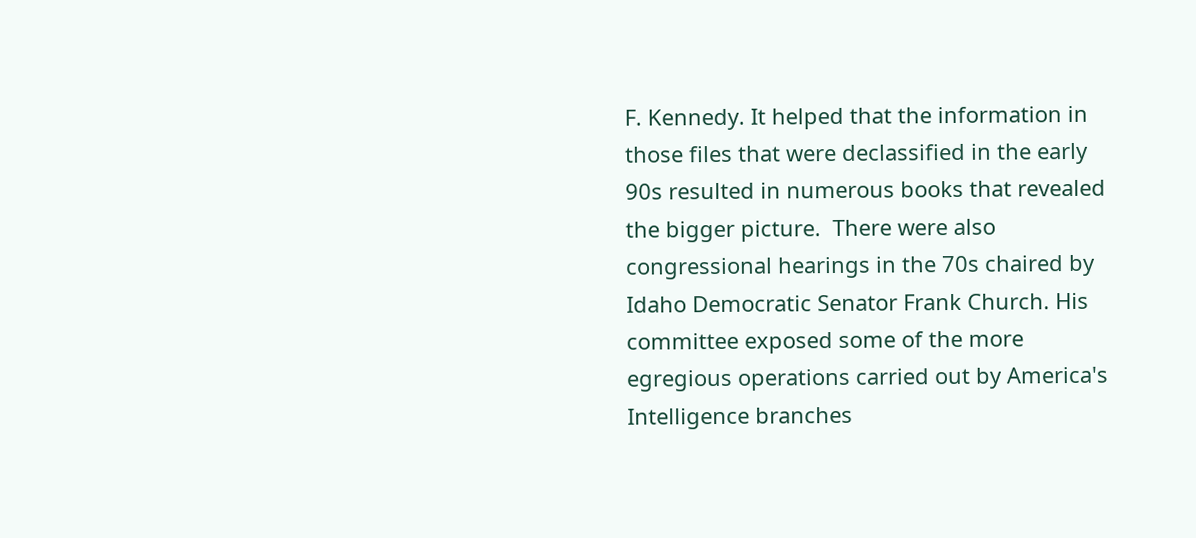F. Kennedy. It helped that the information in those files that were declassified in the early 90s resulted in numerous books that revealed the bigger picture.  There were also congressional hearings in the 70s chaired by Idaho Democratic Senator Frank Church. His committee exposed some of the more egregious operations carried out by America's Intelligence branches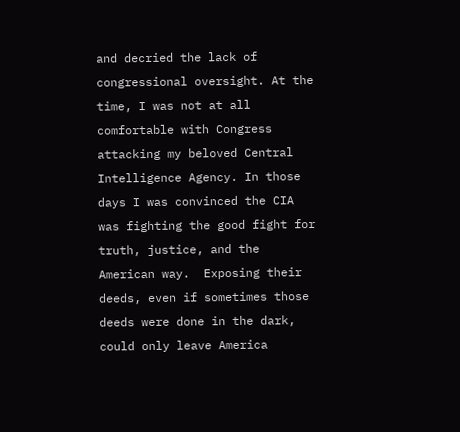and decried the lack of congressional oversight. At the time, I was not at all comfortable with Congress attacking my beloved Central Intelligence Agency. In those days I was convinced the CIA was fighting the good fight for truth, justice, and the American way.  Exposing their deeds, even if sometimes those deeds were done in the dark, could only leave America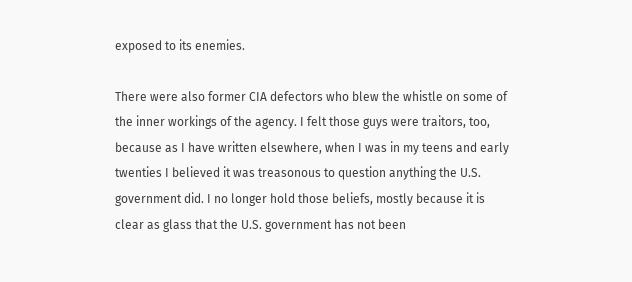exposed to its enemies.

There were also former CIA defectors who blew the whistle on some of the inner workings of the agency. I felt those guys were traitors, too, because as I have written elsewhere, when I was in my teens and early twenties I believed it was treasonous to question anything the U.S. government did. I no longer hold those beliefs, mostly because it is clear as glass that the U.S. government has not been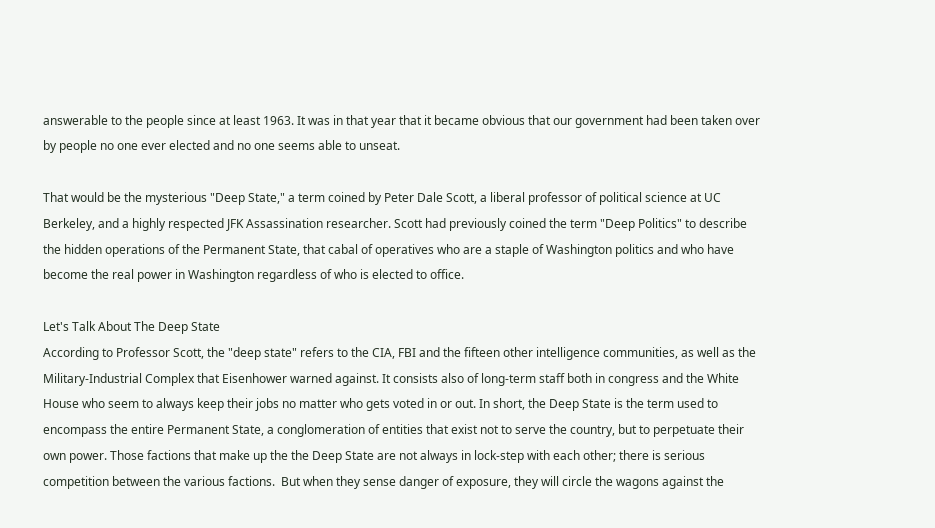answerable to the people since at least 1963. It was in that year that it became obvious that our government had been taken over by people no one ever elected and no one seems able to unseat.

That would be the mysterious "Deep State," a term coined by Peter Dale Scott, a liberal professor of political science at UC Berkeley, and a highly respected JFK Assassination researcher. Scott had previously coined the term "Deep Politics" to describe the hidden operations of the Permanent State, that cabal of operatives who are a staple of Washington politics and who have become the real power in Washington regardless of who is elected to office.

Let's Talk About The Deep State
According to Professor Scott, the "deep state" refers to the CIA, FBI and the fifteen other intelligence communities, as well as the Military-Industrial Complex that Eisenhower warned against. It consists also of long-term staff both in congress and the White House who seem to always keep their jobs no matter who gets voted in or out. In short, the Deep State is the term used to encompass the entire Permanent State, a conglomeration of entities that exist not to serve the country, but to perpetuate their own power. Those factions that make up the the Deep State are not always in lock-step with each other; there is serious competition between the various factions.  But when they sense danger of exposure, they will circle the wagons against the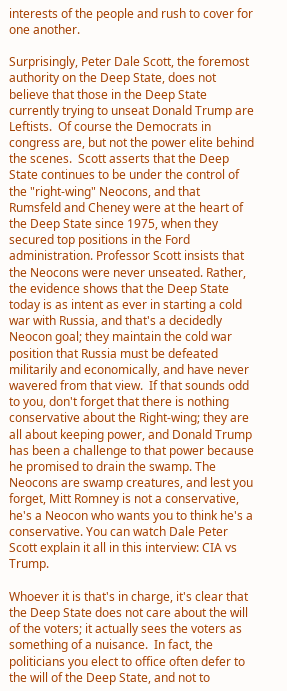interests of the people and rush to cover for one another.

Surprisingly, Peter Dale Scott, the foremost authority on the Deep State, does not believe that those in the Deep State currently trying to unseat Donald Trump are Leftists.  Of course the Democrats in congress are, but not the power elite behind the scenes.  Scott asserts that the Deep State continues to be under the control of the "right-wing" Neocons, and that Rumsfeld and Cheney were at the heart of the Deep State since 1975, when they secured top positions in the Ford administration. Professor Scott insists that the Neocons were never unseated. Rather, the evidence shows that the Deep State today is as intent as ever in starting a cold war with Russia, and that's a decidedly Neocon goal; they maintain the cold war position that Russia must be defeated militarily and economically, and have never wavered from that view.  If that sounds odd to you, don't forget that there is nothing conservative about the Right-wing; they are all about keeping power, and Donald Trump has been a challenge to that power because he promised to drain the swamp. The Neocons are swamp creatures, and lest you forget, Mitt Romney is not a conservative, he's a Neocon who wants you to think he's a conservative. You can watch Dale Peter Scott explain it all in this interview: CIA vs Trump.

Whoever it is that's in charge, it's clear that the Deep State does not care about the will of the voters; it actually sees the voters as something of a nuisance.  In fact, the politicians you elect to office often defer to the will of the Deep State, and not to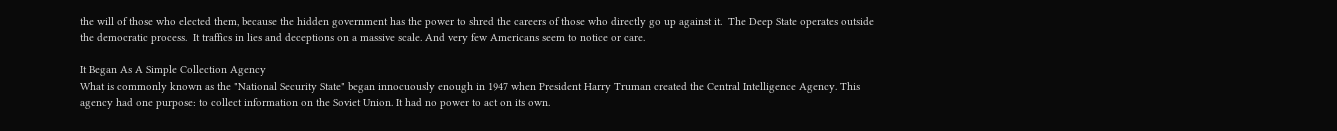the will of those who elected them, because the hidden government has the power to shred the careers of those who directly go up against it.  The Deep State operates outside the democratic process.  It traffics in lies and deceptions on a massive scale. And very few Americans seem to notice or care.

It Began As A Simple Collection Agency
What is commonly known as the "National Security State" began innocuously enough in 1947 when President Harry Truman created the Central Intelligence Agency. This agency had one purpose: to collect information on the Soviet Union. It had no power to act on its own.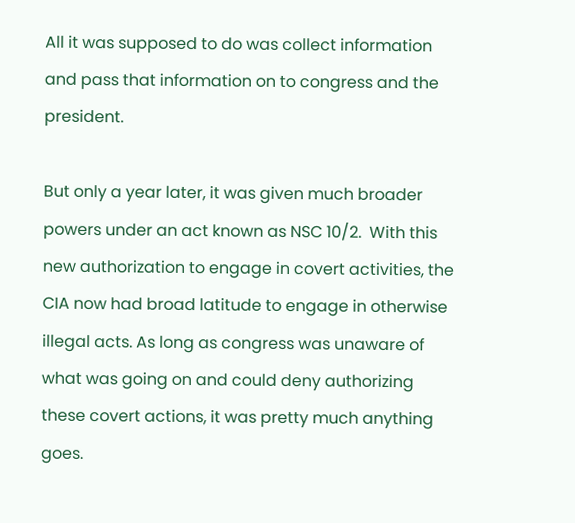All it was supposed to do was collect information and pass that information on to congress and the president.

But only a year later, it was given much broader powers under an act known as NSC 10/2.  With this new authorization to engage in covert activities, the CIA now had broad latitude to engage in otherwise illegal acts. As long as congress was unaware of what was going on and could deny authorizing these covert actions, it was pretty much anything goes.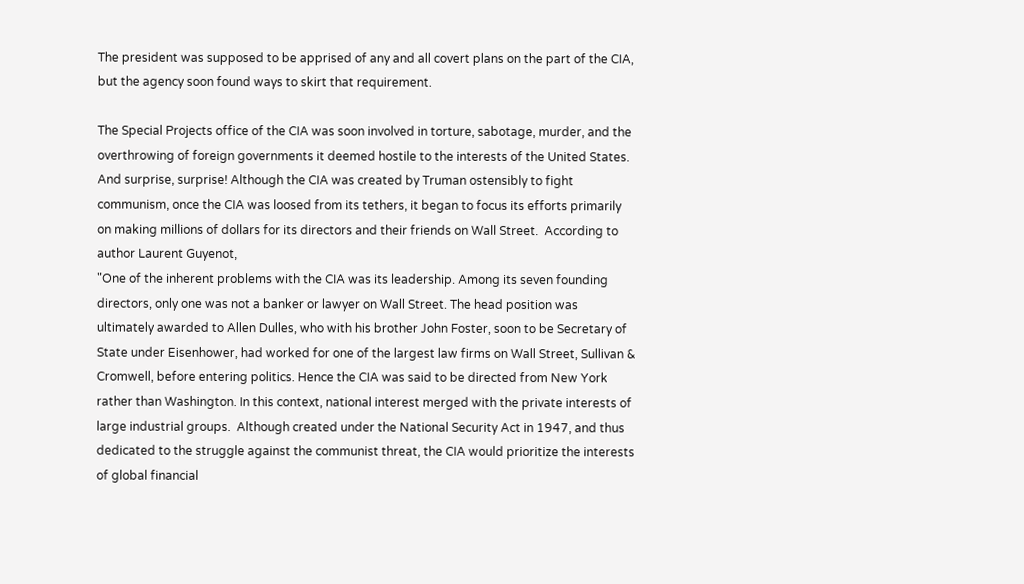The president was supposed to be apprised of any and all covert plans on the part of the CIA, but the agency soon found ways to skirt that requirement.

The Special Projects office of the CIA was soon involved in torture, sabotage, murder, and the overthrowing of foreign governments it deemed hostile to the interests of the United States.  And surprise, surprise! Although the CIA was created by Truman ostensibly to fight communism, once the CIA was loosed from its tethers, it began to focus its efforts primarily on making millions of dollars for its directors and their friends on Wall Street.  According to author Laurent Guyenot,
"One of the inherent problems with the CIA was its leadership. Among its seven founding directors, only one was not a banker or lawyer on Wall Street. The head position was ultimately awarded to Allen Dulles, who with his brother John Foster, soon to be Secretary of State under Eisenhower, had worked for one of the largest law firms on Wall Street, Sullivan & Cromwell, before entering politics. Hence the CIA was said to be directed from New York rather than Washington. In this context, national interest merged with the private interests of large industrial groups.  Although created under the National Security Act in 1947, and thus dedicated to the struggle against the communist threat, the CIA would prioritize the interests of global financial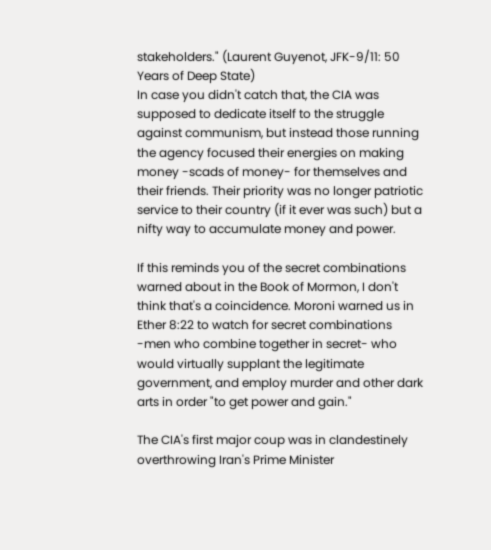stakeholders." (Laurent Guyenot, JFK-9/11: 50 Years of Deep State)
In case you didn't catch that, the CIA was supposed to dedicate itself to the struggle against communism, but instead those running the agency focused their energies on making money -scads of money- for themselves and their friends. Their priority was no longer patriotic service to their country (if it ever was such) but a nifty way to accumulate money and power.

If this reminds you of the secret combinations warned about in the Book of Mormon, I don't think that's a coincidence. Moroni warned us in Ether 8:22 to watch for secret combinations -men who combine together in secret- who would virtually supplant the legitimate government, and employ murder and other dark arts in order "to get power and gain."

The CIA's first major coup was in clandestinely overthrowing Iran's Prime Minister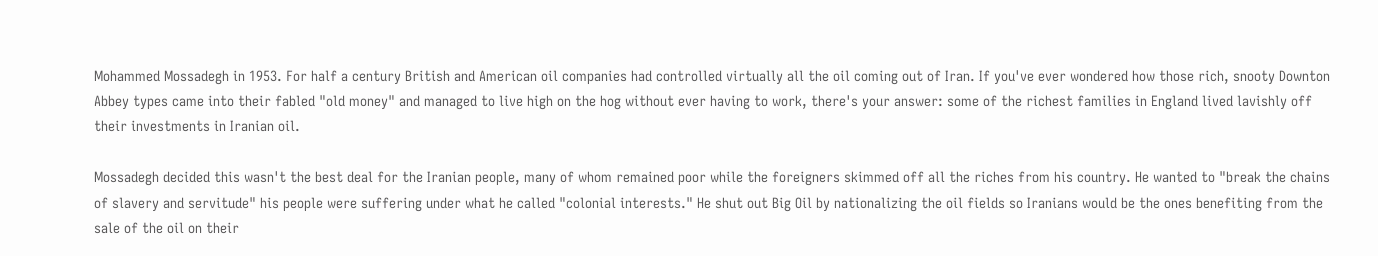Mohammed Mossadegh in 1953. For half a century British and American oil companies had controlled virtually all the oil coming out of Iran. If you've ever wondered how those rich, snooty Downton Abbey types came into their fabled "old money" and managed to live high on the hog without ever having to work, there's your answer: some of the richest families in England lived lavishly off their investments in Iranian oil.

Mossadegh decided this wasn't the best deal for the Iranian people, many of whom remained poor while the foreigners skimmed off all the riches from his country. He wanted to "break the chains of slavery and servitude" his people were suffering under what he called "colonial interests." He shut out Big Oil by nationalizing the oil fields so Iranians would be the ones benefiting from the sale of the oil on their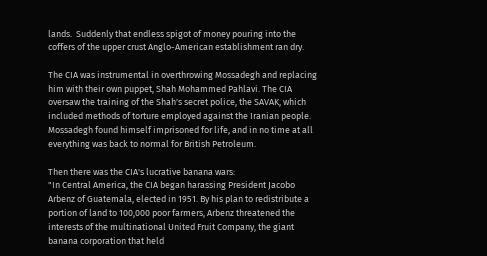lands.  Suddenly that endless spigot of money pouring into the coffers of the upper crust Anglo-American establishment ran dry.

The CIA was instrumental in overthrowing Mossadegh and replacing him with their own puppet, Shah Mohammed Pahlavi. The CIA oversaw the training of the Shah's secret police, the SAVAK, which included methods of torture employed against the Iranian people.  Mossadegh found himself imprisoned for life, and in no time at all everything was back to normal for British Petroleum.

Then there was the CIA's lucrative banana wars:
"In Central America, the CIA began harassing President Jacobo Arbenz of Guatemala, elected in 1951. By his plan to redistribute a portion of land to 100,000 poor farmers, Arbenz threatened the interests of the multinational United Fruit Company, the giant banana corporation that held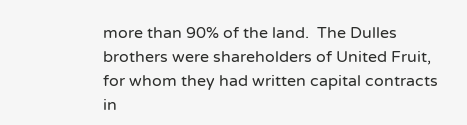more than 90% of the land.  The Dulles brothers were shareholders of United Fruit, for whom they had written capital contracts in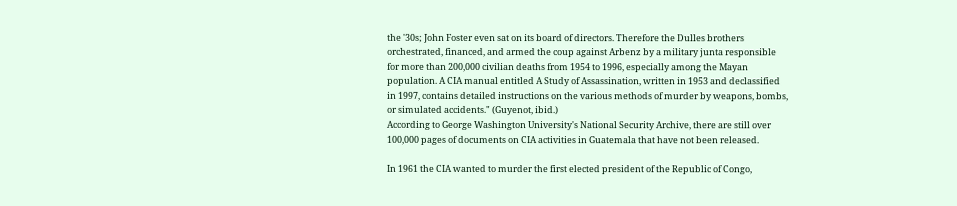the '30s; John Foster even sat on its board of directors. Therefore the Dulles brothers orchestrated, financed, and armed the coup against Arbenz by a military junta responsible for more than 200,000 civilian deaths from 1954 to 1996, especially among the Mayan population. A CIA manual entitled A Study of Assassination, written in 1953 and declassified in 1997, contains detailed instructions on the various methods of murder by weapons, bombs, or simulated accidents." (Guyenot, ibid.)
According to George Washington University's National Security Archive, there are still over 100,000 pages of documents on CIA activities in Guatemala that have not been released.

In 1961 the CIA wanted to murder the first elected president of the Republic of Congo,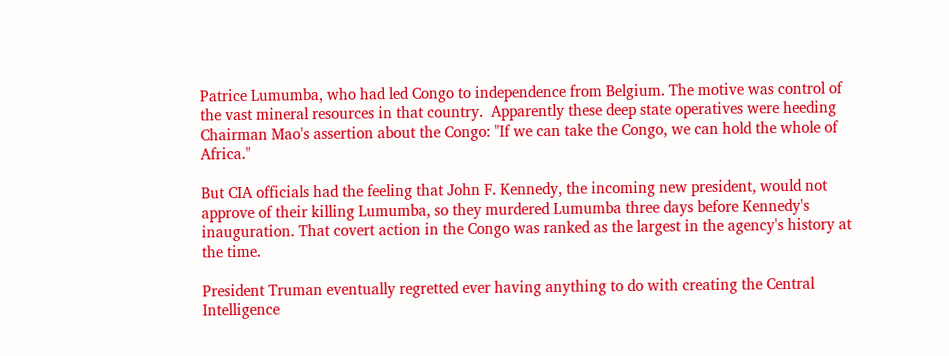Patrice Lumumba, who had led Congo to independence from Belgium. The motive was control of the vast mineral resources in that country.  Apparently these deep state operatives were heeding Chairman Mao's assertion about the Congo: "If we can take the Congo, we can hold the whole of Africa."

But CIA officials had the feeling that John F. Kennedy, the incoming new president, would not approve of their killing Lumumba, so they murdered Lumumba three days before Kennedy's inauguration. That covert action in the Congo was ranked as the largest in the agency's history at the time.

President Truman eventually regretted ever having anything to do with creating the Central Intelligence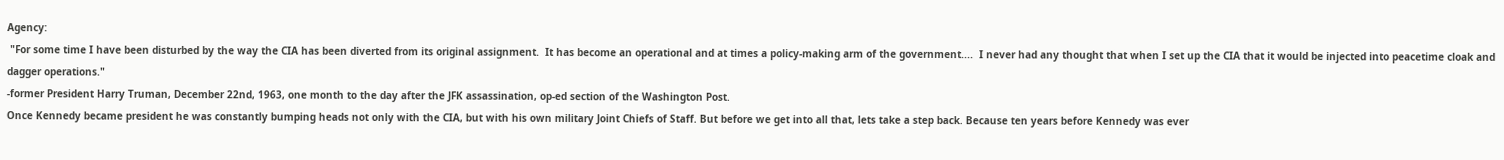Agency:
 "For some time I have been disturbed by the way the CIA has been diverted from its original assignment.  It has become an operational and at times a policy-making arm of the government....  I never had any thought that when I set up the CIA that it would be injected into peacetime cloak and dagger operations."
-former President Harry Truman, December 22nd, 1963, one month to the day after the JFK assassination, op-ed section of the Washington Post.
Once Kennedy became president he was constantly bumping heads not only with the CIA, but with his own military Joint Chiefs of Staff. But before we get into all that, lets take a step back. Because ten years before Kennedy was ever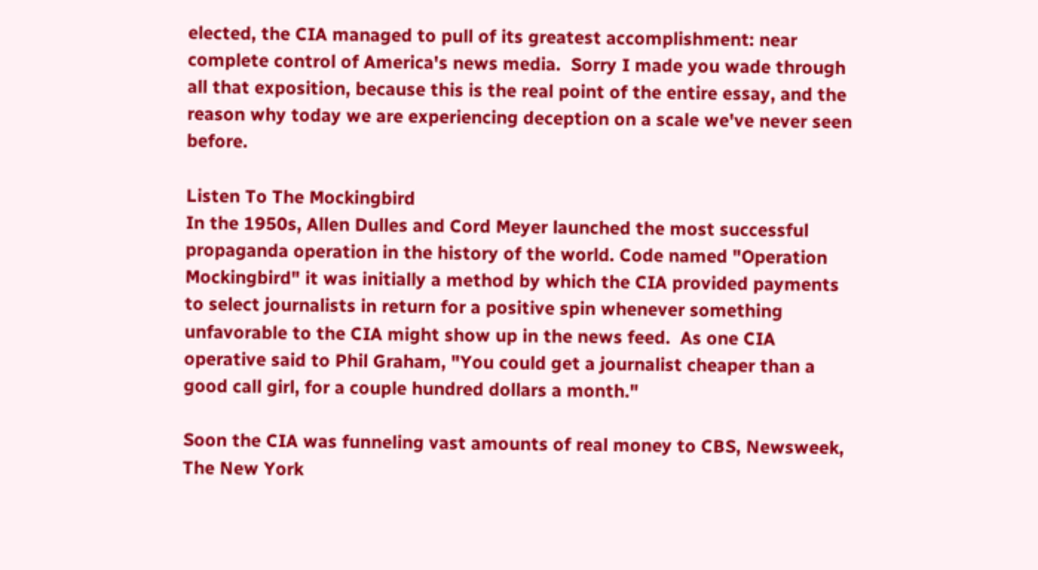elected, the CIA managed to pull of its greatest accomplishment: near complete control of America's news media.  Sorry I made you wade through all that exposition, because this is the real point of the entire essay, and the reason why today we are experiencing deception on a scale we've never seen before.

Listen To The Mockingbird
In the 1950s, Allen Dulles and Cord Meyer launched the most successful propaganda operation in the history of the world. Code named "Operation Mockingbird" it was initially a method by which the CIA provided payments to select journalists in return for a positive spin whenever something unfavorable to the CIA might show up in the news feed.  As one CIA operative said to Phil Graham, "You could get a journalist cheaper than a good call girl, for a couple hundred dollars a month."

Soon the CIA was funneling vast amounts of real money to CBS, Newsweek, The New York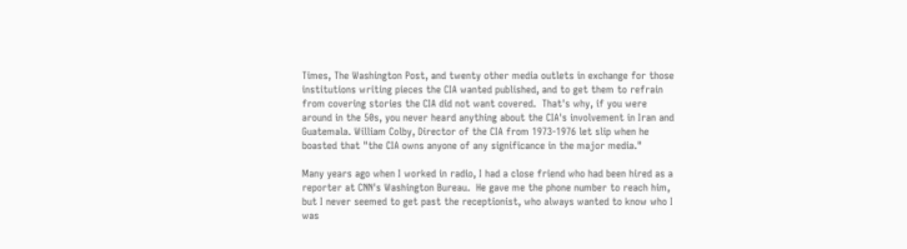Times, The Washington Post, and twenty other media outlets in exchange for those institutions writing pieces the CIA wanted published, and to get them to refrain from covering stories the CIA did not want covered.  That's why, if you were around in the 50s, you never heard anything about the CIA's involvement in Iran and Guatemala. William Colby, Director of the CIA from 1973-1976 let slip when he boasted that "the CIA owns anyone of any significance in the major media."

Many years ago when I worked in radio, I had a close friend who had been hired as a reporter at CNN's Washington Bureau.  He gave me the phone number to reach him, but I never seemed to get past the receptionist, who always wanted to know who I was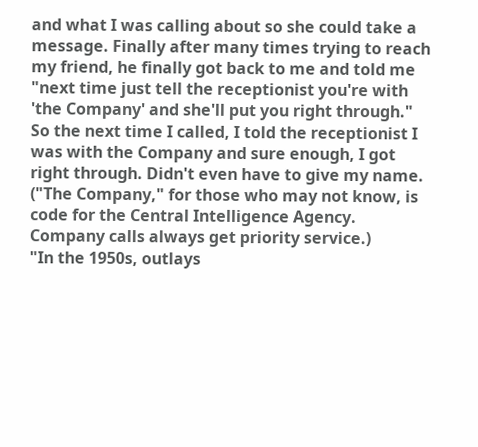and what I was calling about so she could take a message. Finally after many times trying to reach my friend, he finally got back to me and told me "next time just tell the receptionist you're with 'the Company' and she'll put you right through." So the next time I called, I told the receptionist I was with the Company and sure enough, I got right through. Didn't even have to give my name. ("The Company," for those who may not know, is code for the Central Intelligence Agency. Company calls always get priority service.)
"In the 1950s, outlays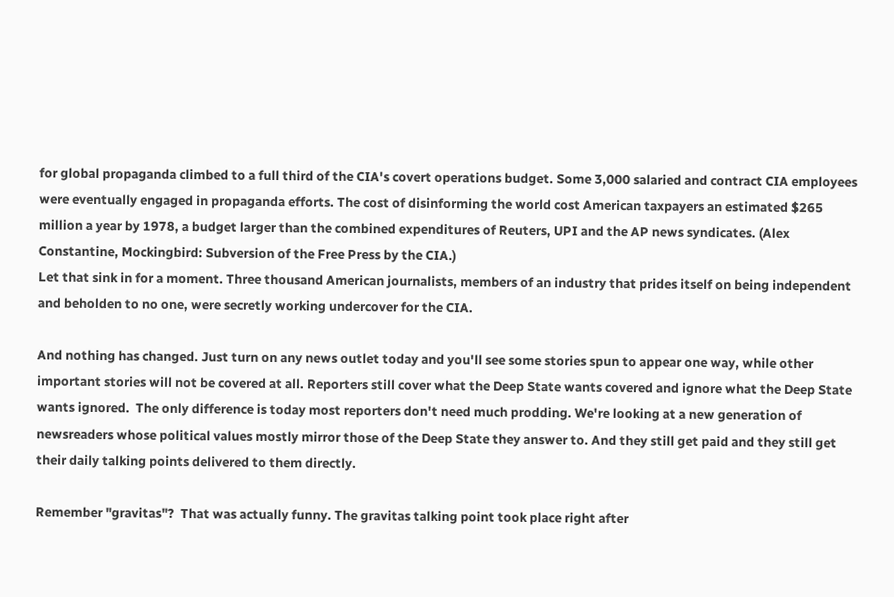for global propaganda climbed to a full third of the CIA's covert operations budget. Some 3,000 salaried and contract CIA employees were eventually engaged in propaganda efforts. The cost of disinforming the world cost American taxpayers an estimated $265 million a year by 1978, a budget larger than the combined expenditures of Reuters, UPI and the AP news syndicates. (Alex Constantine, Mockingbird: Subversion of the Free Press by the CIA.)
Let that sink in for a moment. Three thousand American journalists, members of an industry that prides itself on being independent and beholden to no one, were secretly working undercover for the CIA.

And nothing has changed. Just turn on any news outlet today and you'll see some stories spun to appear one way, while other important stories will not be covered at all. Reporters still cover what the Deep State wants covered and ignore what the Deep State wants ignored.  The only difference is today most reporters don't need much prodding. We're looking at a new generation of newsreaders whose political values mostly mirror those of the Deep State they answer to. And they still get paid and they still get their daily talking points delivered to them directly.

Remember "gravitas"?  That was actually funny. The gravitas talking point took place right after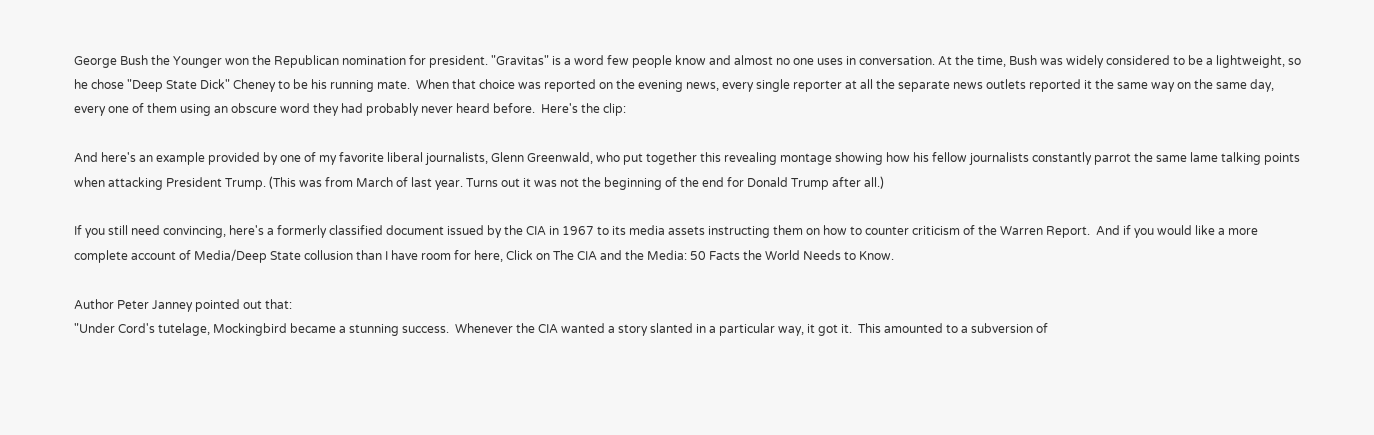George Bush the Younger won the Republican nomination for president. "Gravitas" is a word few people know and almost no one uses in conversation. At the time, Bush was widely considered to be a lightweight, so he chose "Deep State Dick" Cheney to be his running mate.  When that choice was reported on the evening news, every single reporter at all the separate news outlets reported it the same way on the same day, every one of them using an obscure word they had probably never heard before.  Here's the clip:

And here's an example provided by one of my favorite liberal journalists, Glenn Greenwald, who put together this revealing montage showing how his fellow journalists constantly parrot the same lame talking points when attacking President Trump. (This was from March of last year. Turns out it was not the beginning of the end for Donald Trump after all.)

If you still need convincing, here's a formerly classified document issued by the CIA in 1967 to its media assets instructing them on how to counter criticism of the Warren Report.  And if you would like a more complete account of Media/Deep State collusion than I have room for here, Click on The CIA and the Media: 50 Facts the World Needs to Know.

Author Peter Janney pointed out that:
"Under Cord's tutelage, Mockingbird became a stunning success.  Whenever the CIA wanted a story slanted in a particular way, it got it.  This amounted to a subversion of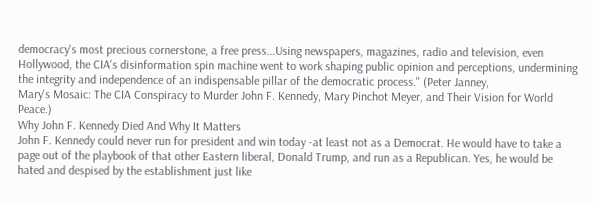democracy's most precious cornerstone, a free press...Using newspapers, magazines, radio and television, even Hollywood, the CIA's disinformation spin machine went to work shaping public opinion and perceptions, undermining the integrity and independence of an indispensable pillar of the democratic process." (Peter Janney,
Mary's Mosaic: The CIA Conspiracy to Murder John F. Kennedy, Mary Pinchot Meyer, and Their Vision for World Peace.)
Why John F. Kennedy Died And Why It Matters
John F. Kennedy could never run for president and win today -at least not as a Democrat. He would have to take a page out of the playbook of that other Eastern liberal, Donald Trump, and run as a Republican. Yes, he would be hated and despised by the establishment just like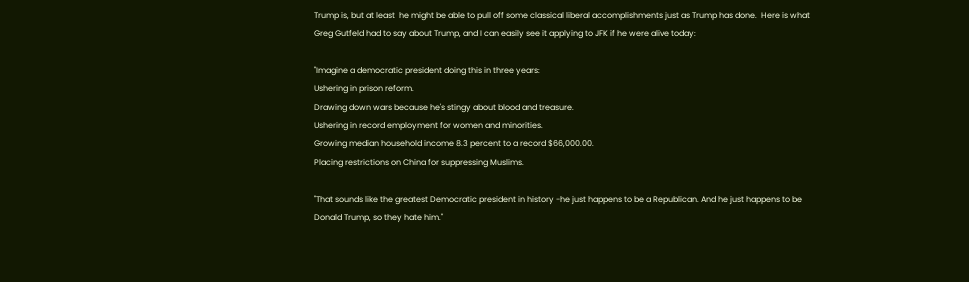Trump is, but at least  he might be able to pull off some classical liberal accomplishments just as Trump has done.  Here is what Greg Gutfeld had to say about Trump, and I can easily see it applying to JFK if he were alive today:

"Imagine a democratic president doing this in three years:
Ushering in prison reform.
Drawing down wars because he's stingy about blood and treasure.
Ushering in record employment for women and minorities.
Growing median household income 8.3 percent to a record $66,000.00.
Placing restrictions on China for suppressing Muslims.

"That sounds like the greatest Democratic president in history -he just happens to be a Republican. And he just happens to be Donald Trump, so they hate him."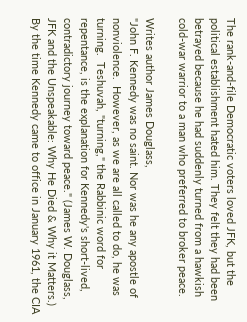The rank-and-file Democratic voters loved JFK, but the political establishment hated him. They felt they had been betrayed because he had suddenly turned from a hawkish cold-war warrior to a man who preferred to broker peace.

Writes author James Douglass,
"John F. Kennedy was no saint. Nor was he any apostle of nonviolence.  However, as we are all called to do, he was turning.  Teshuvah, "turning," the Rabbinic word for repentance, is the explanation for Kennedy's short-lived, contradictory journey toward peace." (James W. Douglass, JFK and the Unspeakable: Why He Died & Why it Matters.)
By the time Kennedy came to office in January 1961, the CIA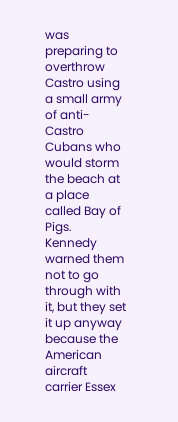was preparing to overthrow Castro using a small army of anti-Castro Cubans who would storm the beach at a place called Bay of Pigs.  Kennedy warned them not to go through with it, but they set it up anyway because the American aircraft carrier Essex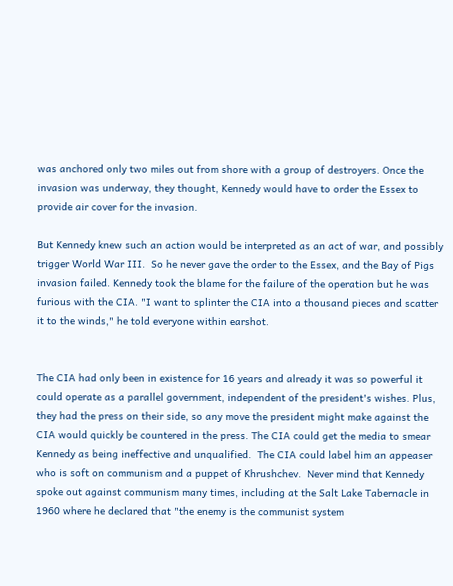was anchored only two miles out from shore with a group of destroyers. Once the invasion was underway, they thought, Kennedy would have to order the Essex to provide air cover for the invasion.

But Kennedy knew such an action would be interpreted as an act of war, and possibly trigger World War III.  So he never gave the order to the Essex, and the Bay of Pigs invasion failed. Kennedy took the blame for the failure of the operation but he was furious with the CIA. "I want to splinter the CIA into a thousand pieces and scatter it to the winds," he told everyone within earshot.


The CIA had only been in existence for 16 years and already it was so powerful it could operate as a parallel government, independent of the president's wishes. Plus, they had the press on their side, so any move the president might make against the CIA would quickly be countered in the press. The CIA could get the media to smear Kennedy as being ineffective and unqualified.  The CIA could label him an appeaser who is soft on communism and a puppet of Khrushchev.  Never mind that Kennedy spoke out against communism many times, including at the Salt Lake Tabernacle in 1960 where he declared that "the enemy is the communist system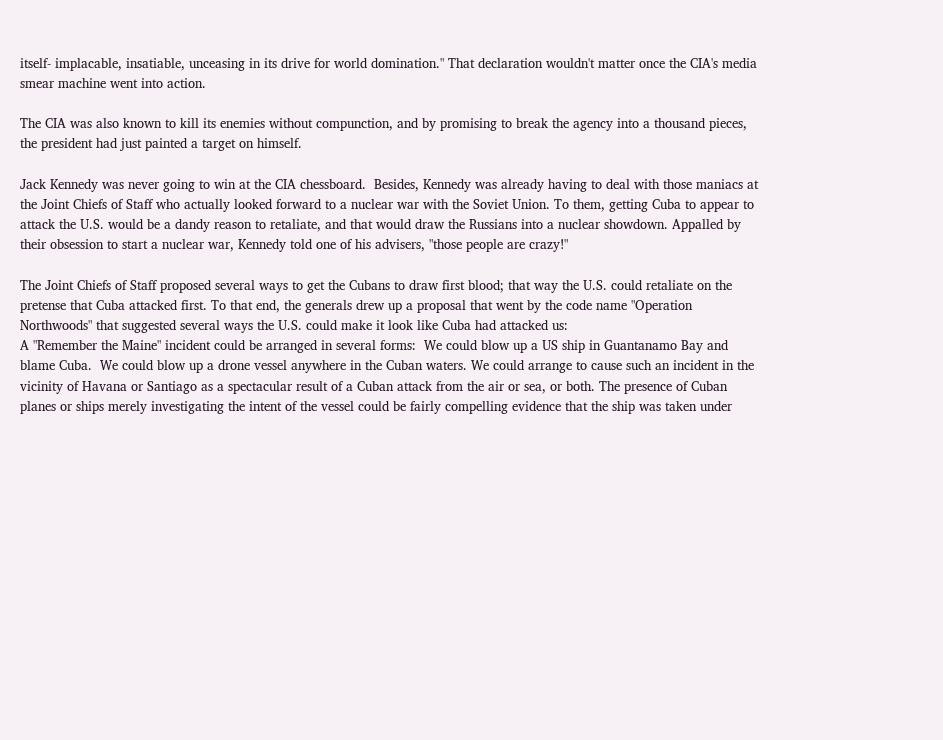itself- implacable, insatiable, unceasing in its drive for world domination." That declaration wouldn't matter once the CIA's media smear machine went into action.

The CIA was also known to kill its enemies without compunction, and by promising to break the agency into a thousand pieces, the president had just painted a target on himself.

Jack Kennedy was never going to win at the CIA chessboard.  Besides, Kennedy was already having to deal with those maniacs at the Joint Chiefs of Staff who actually looked forward to a nuclear war with the Soviet Union. To them, getting Cuba to appear to attack the U.S. would be a dandy reason to retaliate, and that would draw the Russians into a nuclear showdown. Appalled by their obsession to start a nuclear war, Kennedy told one of his advisers, "those people are crazy!"

The Joint Chiefs of Staff proposed several ways to get the Cubans to draw first blood; that way the U.S. could retaliate on the pretense that Cuba attacked first. To that end, the generals drew up a proposal that went by the code name "Operation Northwoods" that suggested several ways the U.S. could make it look like Cuba had attacked us:
A "Remember the Maine" incident could be arranged in several forms:  We could blow up a US ship in Guantanamo Bay and blame Cuba.  We could blow up a drone vessel anywhere in the Cuban waters. We could arrange to cause such an incident in the vicinity of Havana or Santiago as a spectacular result of a Cuban attack from the air or sea, or both. The presence of Cuban planes or ships merely investigating the intent of the vessel could be fairly compelling evidence that the ship was taken under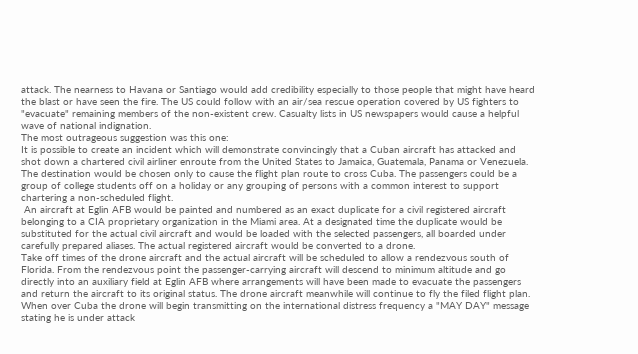attack. The nearness to Havana or Santiago would add credibility especially to those people that might have heard the blast or have seen the fire. The US could follow with an air/sea rescue operation covered by US fighters to "evacuate" remaining members of the non-existent crew. Casualty lists in US newspapers would cause a helpful wave of national indignation.
The most outrageous suggestion was this one:
It is possible to create an incident which will demonstrate convincingly that a Cuban aircraft has attacked and shot down a chartered civil airliner enroute from the United States to Jamaica, Guatemala, Panama or Venezuela. The destination would be chosen only to cause the flight plan route to cross Cuba. The passengers could be a group of college students off on a holiday or any grouping of persons with a common interest to support chartering a non-scheduled flight.
 An aircraft at Eglin AFB would be painted and numbered as an exact duplicate for a civil registered aircraft belonging to a CIA proprietary organization in the Miami area. At a designated time the duplicate would be substituted for the actual civil aircraft and would be loaded with the selected passengers, all boarded under carefully prepared aliases. The actual registered aircraft would be converted to a drone.
Take off times of the drone aircraft and the actual aircraft will be scheduled to allow a rendezvous south of Florida. From the rendezvous point the passenger-carrying aircraft will descend to minimum altitude and go directly into an auxiliary field at Eglin AFB where arrangements will have been made to evacuate the passengers and return the aircraft to its original status. The drone aircraft meanwhile will continue to fly the filed flight plan. When over Cuba the drone will begin transmitting on the international distress frequency a "MAY DAY" message stating he is under attack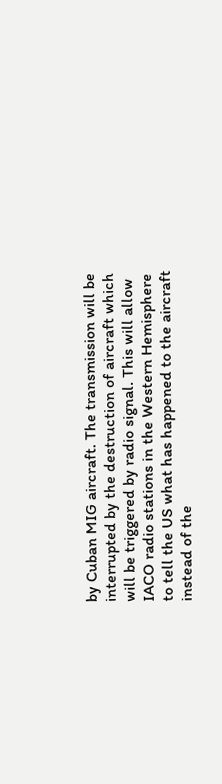by Cuban MIG aircraft. The transmission will be interrupted by the destruction of aircraft which will be triggered by radio signal. This will allow IACO radio stations in the Western Hemisphere to tell the US what has happened to the aircraft instead of the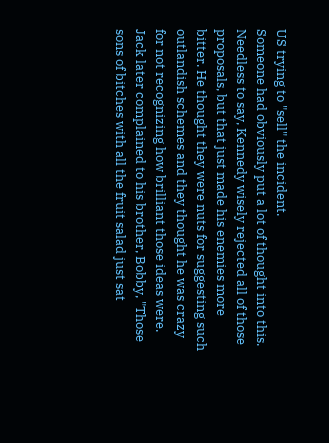US trying to "sell" the incident.
Someone had obviously put a lot of thought into this. Needless to say, Kennedy wisely rejected all of those proposals, but that just made his enemies more bitter. He thought they were nuts for suggesting such outlandish schemes and they thought he was crazy for not recognizing how brilliant those ideas were. Jack later complained to his brother, Bobby, "Those sons of bitches with all the fruit salad just sat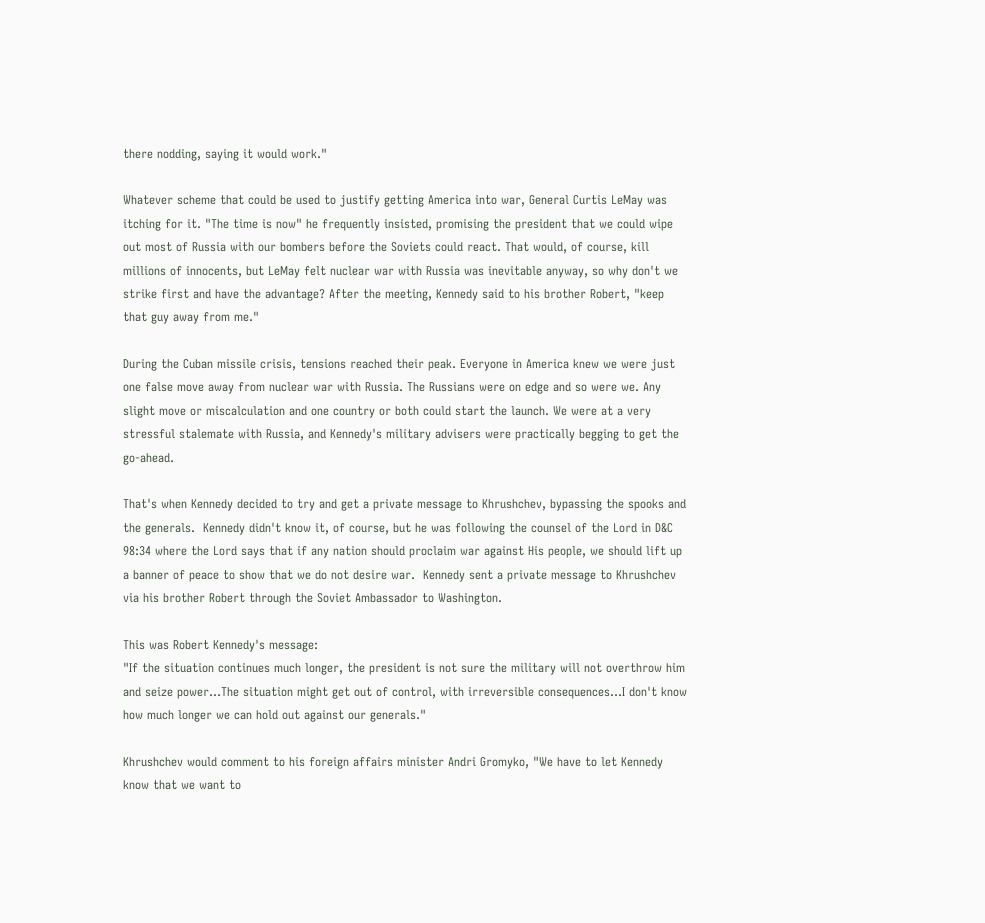there nodding, saying it would work."

Whatever scheme that could be used to justify getting America into war, General Curtis LeMay was itching for it. "The time is now" he frequently insisted, promising the president that we could wipe out most of Russia with our bombers before the Soviets could react. That would, of course, kill millions of innocents, but LeMay felt nuclear war with Russia was inevitable anyway, so why don't we strike first and have the advantage? After the meeting, Kennedy said to his brother Robert, "keep that guy away from me."

During the Cuban missile crisis, tensions reached their peak. Everyone in America knew we were just one false move away from nuclear war with Russia. The Russians were on edge and so were we. Any slight move or miscalculation and one country or both could start the launch. We were at a very stressful stalemate with Russia, and Kennedy's military advisers were practically begging to get the go-ahead.

That's when Kennedy decided to try and get a private message to Khrushchev, bypassing the spooks and the generals.  Kennedy didn't know it, of course, but he was following the counsel of the Lord in D&C 98:34 where the Lord says that if any nation should proclaim war against His people, we should lift up a banner of peace to show that we do not desire war.  Kennedy sent a private message to Khrushchev via his brother Robert through the Soviet Ambassador to Washington.

This was Robert Kennedy's message:
"If the situation continues much longer, the president is not sure the military will not overthrow him and seize power...The situation might get out of control, with irreversible consequences...I don't know how much longer we can hold out against our generals."

Khrushchev would comment to his foreign affairs minister Andri Gromyko, "We have to let Kennedy know that we want to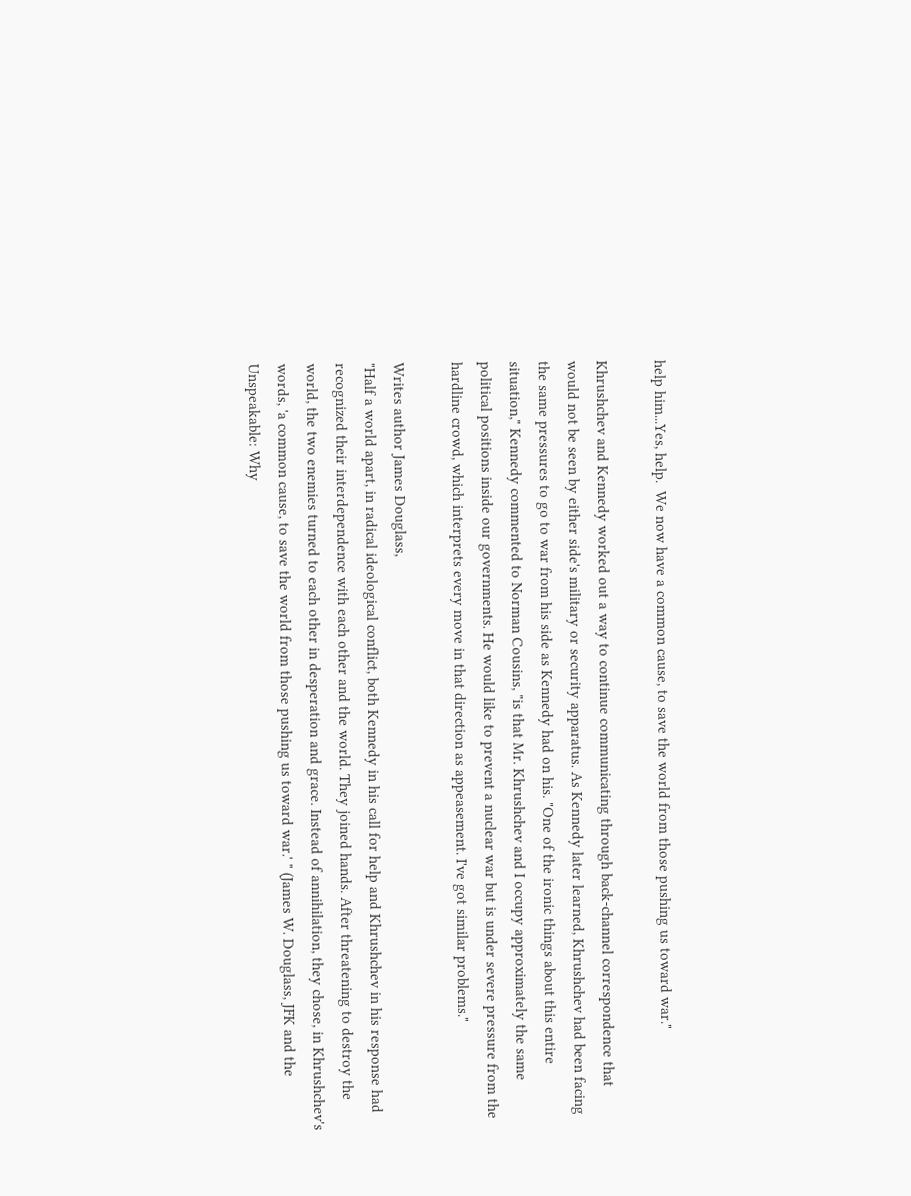help him...Yes, help.  We now have a common cause, to save the world from those pushing us toward war."

Khrushchev and Kennedy worked out a way to continue communicating through back-channel correspondence that would not be seen by either side's military or security apparatus. As Kennedy later learned, Khrushchev had been facing the same pressures to go to war from his side as Kennedy had on his. "One of the ironic things about this entire situation," Kennedy commented to Norman Cousins, "is that Mr. Khrushchev and I occupy approximately the same political positions inside our governments. He would like to prevent a nuclear war but is under severe pressure from the hardline crowd, which interprets every move in that direction as appeasement. I've got similar problems."

Writes author James Douglass,
"Half a world apart, in radical ideological conflict, both Kennedy in his call for help and Khrushchev in his response had recognized their interdependence with each other and the world. They joined hands. After threatening to destroy the world, the two enemies turned to each other in desperation and grace. Instead of annihilation, they chose, in Khrushchev's words, 'a common cause, to save the world from those pushing us toward war.' " (James W. Douglass, JFK and the Unspeakable: Why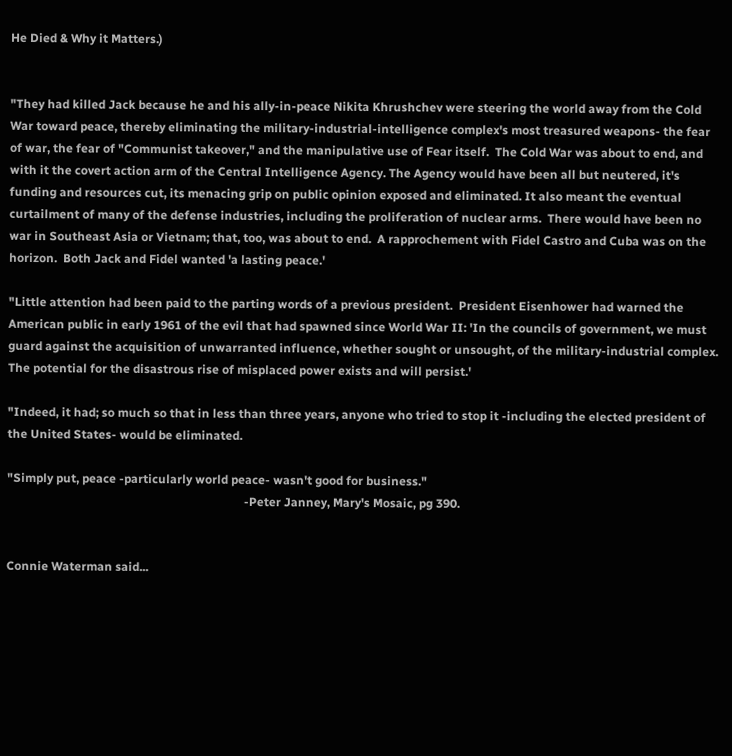He Died & Why it Matters.)


"They had killed Jack because he and his ally-in-peace Nikita Khrushchev were steering the world away from the Cold War toward peace, thereby eliminating the military-industrial-intelligence complex's most treasured weapons- the fear of war, the fear of "Communist takeover," and the manipulative use of Fear itself.  The Cold War was about to end, and with it the covert action arm of the Central Intelligence Agency. The Agency would have been all but neutered, it's funding and resources cut, its menacing grip on public opinion exposed and eliminated. It also meant the eventual curtailment of many of the defense industries, including the proliferation of nuclear arms.  There would have been no war in Southeast Asia or Vietnam; that, too, was about to end.  A rapprochement with Fidel Castro and Cuba was on the horizon.  Both Jack and Fidel wanted 'a lasting peace.'

"Little attention had been paid to the parting words of a previous president.  President Eisenhower had warned the American public in early 1961 of the evil that had spawned since World War II: 'In the councils of government, we must guard against the acquisition of unwarranted influence, whether sought or unsought, of the military-industrial complex. The potential for the disastrous rise of misplaced power exists and will persist.'

"Indeed, it had; so much so that in less than three years, anyone who tried to stop it -including the elected president of the United States- would be eliminated.

"Simply put, peace -particularly world peace- wasn't good for business."
                                                                               -Peter Janney, Mary's Mosaic, pg 390.


Connie Waterman said...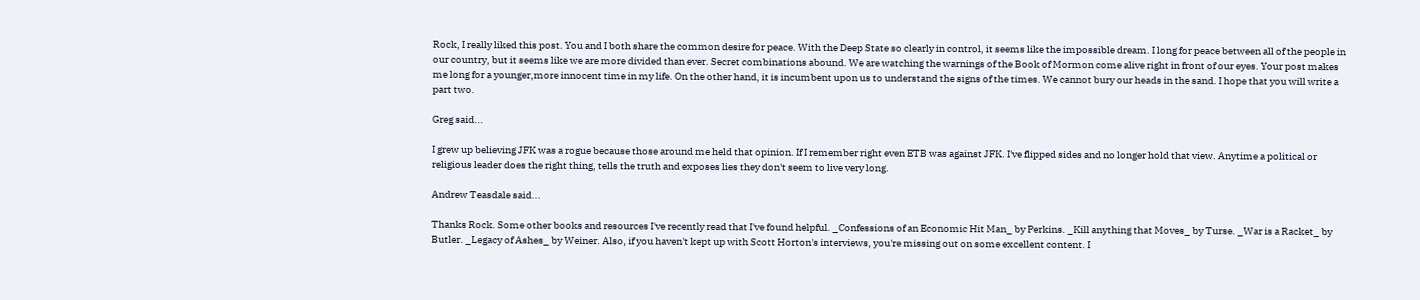Rock, I really liked this post. You and I both share the common desire for peace. With the Deep State so clearly in control, it seems like the impossible dream. I long for peace between all of the people in our country, but it seems like we are more divided than ever. Secret combinations abound. We are watching the warnings of the Book of Mormon come alive right in front of our eyes. Your post makes me long for a younger,more innocent time in my life. On the other hand, it is incumbent upon us to understand the signs of the times. We cannot bury our heads in the sand. I hope that you will write a part two.

Greg said...

I grew up believing JFK was a rogue because those around me held that opinion. If I remember right even ETB was against JFK. I've flipped sides and no longer hold that view. Anytime a political or religious leader does the right thing, tells the truth and exposes lies they don't seem to live very long.

Andrew Teasdale said...

Thanks Rock. Some other books and resources I've recently read that I've found helpful. _Confessions of an Economic Hit Man_ by Perkins. _Kill anything that Moves_ by Turse. _War is a Racket_ by Butler. _Legacy of Ashes_ by Weiner. Also, if you haven't kept up with Scott Horton's interviews, you're missing out on some excellent content. I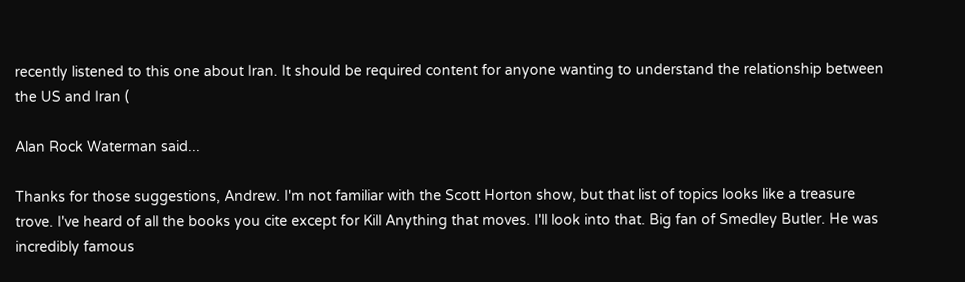recently listened to this one about Iran. It should be required content for anyone wanting to understand the relationship between the US and Iran (

Alan Rock Waterman said...

Thanks for those suggestions, Andrew. I'm not familiar with the Scott Horton show, but that list of topics looks like a treasure trove. I've heard of all the books you cite except for Kill Anything that moves. I'll look into that. Big fan of Smedley Butler. He was incredibly famous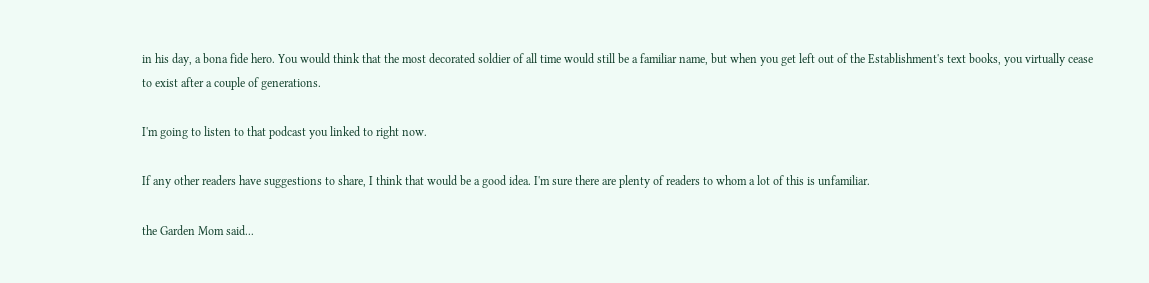in his day, a bona fide hero. You would think that the most decorated soldier of all time would still be a familiar name, but when you get left out of the Establishment's text books, you virtually cease to exist after a couple of generations.

I'm going to listen to that podcast you linked to right now.

If any other readers have suggestions to share, I think that would be a good idea. I'm sure there are plenty of readers to whom a lot of this is unfamiliar.

the Garden Mom said...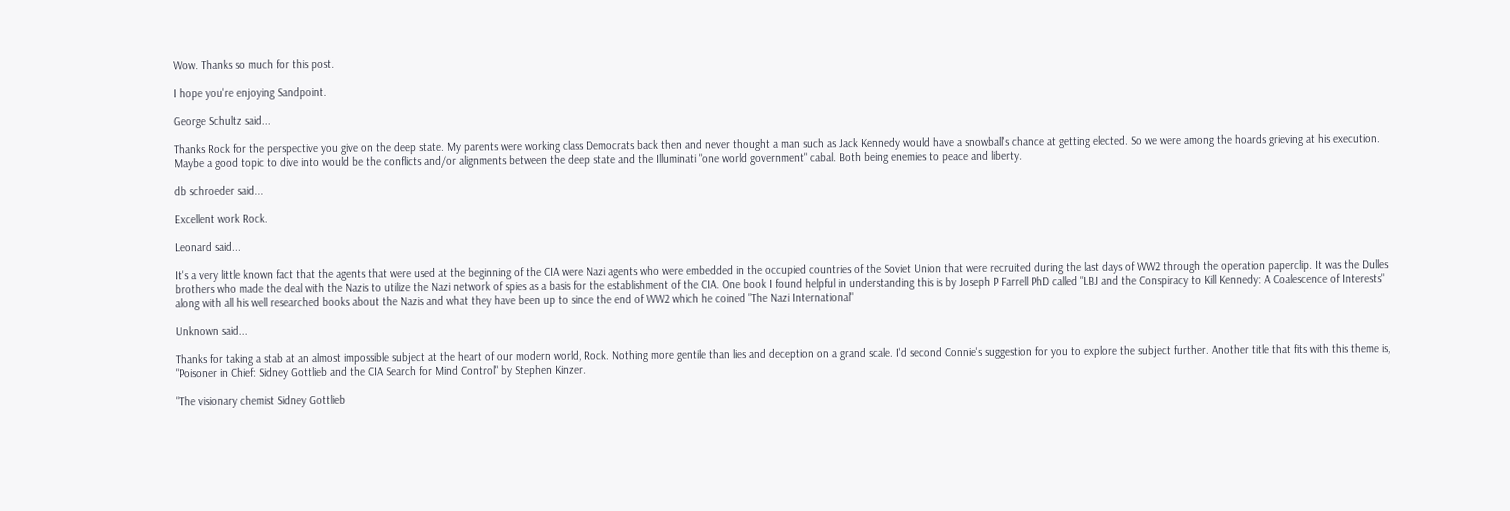Wow. Thanks so much for this post.

I hope you're enjoying Sandpoint.

George Schultz said...

Thanks Rock for the perspective you give on the deep state. My parents were working class Democrats back then and never thought a man such as Jack Kennedy would have a snowball's chance at getting elected. So we were among the hoards grieving at his execution. Maybe a good topic to dive into would be the conflicts and/or alignments between the deep state and the Illuminati "one world government" cabal. Both being enemies to peace and liberty.

db schroeder said...

Excellent work Rock.

Leonard said...

It's a very little known fact that the agents that were used at the beginning of the CIA were Nazi agents who were embedded in the occupied countries of the Soviet Union that were recruited during the last days of WW2 through the operation paperclip. It was the Dulles brothers who made the deal with the Nazis to utilize the Nazi network of spies as a basis for the establishment of the CIA. One book I found helpful in understanding this is by Joseph P Farrell PhD called "LBJ and the Conspiracy to Kill Kennedy: A Coalescence of Interests" along with all his well researched books about the Nazis and what they have been up to since the end of WW2 which he coined "The Nazi International"

Unknown said...

Thanks for taking a stab at an almost impossible subject at the heart of our modern world, Rock. Nothing more gentile than lies and deception on a grand scale. I'd second Connie's suggestion for you to explore the subject further. Another title that fits with this theme is, "Poisoner in Chief: Sidney Gottlieb and the CIA Search for Mind Control" by Stephen Kinzer.

"The visionary chemist Sidney Gottlieb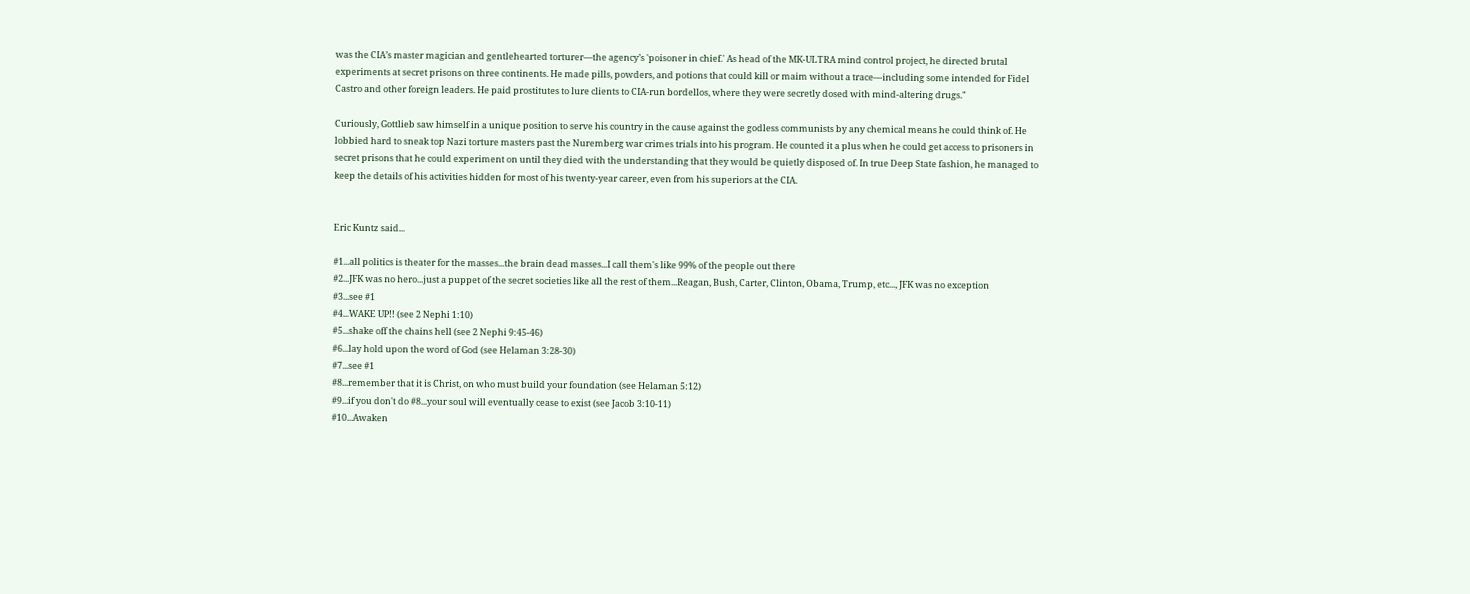was the CIA’s master magician and gentlehearted torturer―the agency’s 'poisoner in chief.' As head of the MK-ULTRA mind control project, he directed brutal experiments at secret prisons on three continents. He made pills, powders, and potions that could kill or maim without a trace―including some intended for Fidel Castro and other foreign leaders. He paid prostitutes to lure clients to CIA-run bordellos, where they were secretly dosed with mind-altering drugs."

Curiously, Gottlieb saw himself in a unique position to serve his country in the cause against the godless communists by any chemical means he could think of. He lobbied hard to sneak top Nazi torture masters past the Nuremberg war crimes trials into his program. He counted it a plus when he could get access to prisoners in secret prisons that he could experiment on until they died with the understanding that they would be quietly disposed of. In true Deep State fashion, he managed to keep the details of his activities hidden for most of his twenty-year career, even from his superiors at the CIA.


Eric Kuntz said...

#1...all politics is theater for the masses...the brain dead masses...I call them's like 99% of the people out there
#2...JFK was no hero...just a puppet of the secret societies like all the rest of them...Reagan, Bush, Carter, Clinton, Obama, Trump, etc..., JFK was no exception
#3...see #1
#4...WAKE UP!! (see 2 Nephi 1:10)
#5...shake off the chains hell (see 2 Nephi 9:45-46)
#6...lay hold upon the word of God (see Helaman 3:28-30)
#7...see #1
#8...remember that it is Christ, on who must build your foundation (see Helaman 5:12)
#9...if you don't do #8...your soul will eventually cease to exist (see Jacob 3:10-11)
#10...Awaken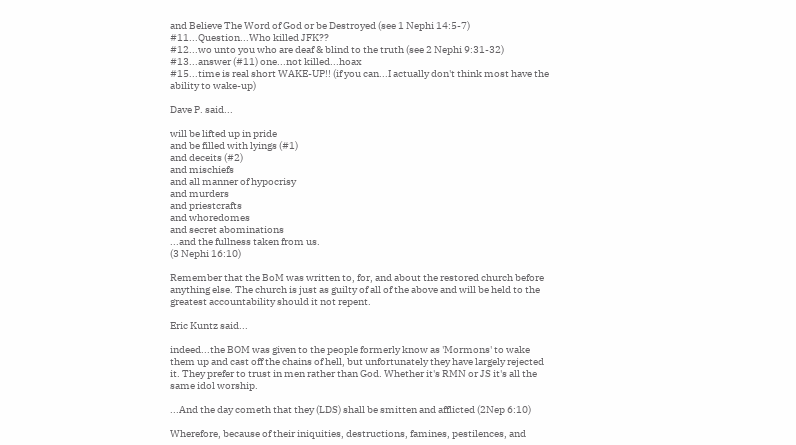and Believe The Word of God or be Destroyed (see 1 Nephi 14:5-7)
#11...Question...Who killed JFK??
#12...wo unto you who are deaf & blind to the truth (see 2 Nephi 9:31-32)
#13...answer (#11) one...not killed...hoax
#15...time is real short WAKE-UP!! (if you can...I actually don't think most have the ability to wake-up)

Dave P. said...

will be lifted up in pride
and be filled with lyings (#1)
and deceits (#2)
and mischiefs
and all manner of hypocrisy
and murders
and priestcrafts
and whoredomes
and secret abominations
...and the fullness taken from us.
(3 Nephi 16:10)

Remember that the BoM was written to, for, and about the restored church before anything else. The church is just as guilty of all of the above and will be held to the greatest accountability should it not repent.

Eric Kuntz said...

indeed...the BOM was given to the people formerly know as 'Mormons' to wake them up and cast off the chains of hell, but unfortunately they have largely rejected it. They prefer to trust in men rather than God. Whether it's RMN or JS it's all the same idol worship.

...And the day cometh that they (LDS) shall be smitten and afflicted (2Nep 6:10)

Wherefore, because of their iniquities, destructions, famines, pestilences, and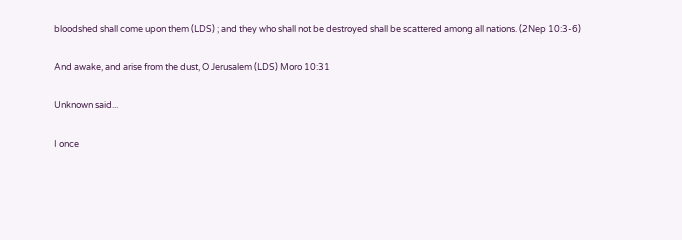bloodshed shall come upon them (LDS) ; and they who shall not be destroyed shall be scattered among all nations. (2Nep 10:3-6)

And awake, and arise from the dust, O Jerusalem (LDS) Moro 10:31

Unknown said...

I once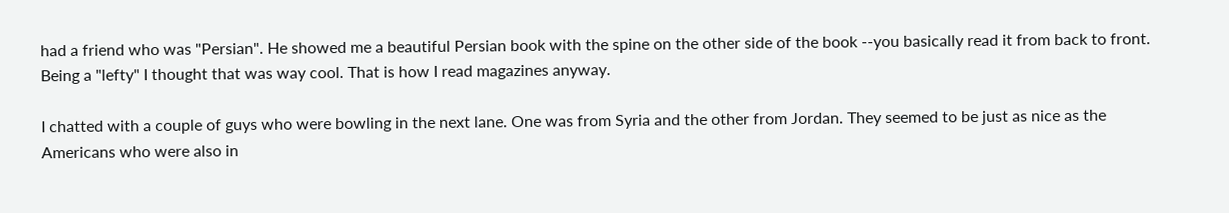had a friend who was "Persian". He showed me a beautiful Persian book with the spine on the other side of the book --you basically read it from back to front. Being a "lefty" I thought that was way cool. That is how I read magazines anyway.

I chatted with a couple of guys who were bowling in the next lane. One was from Syria and the other from Jordan. They seemed to be just as nice as the Americans who were also in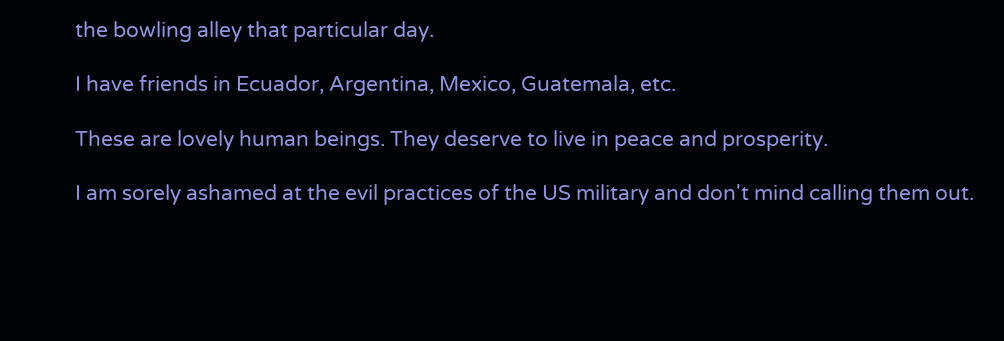the bowling alley that particular day.

I have friends in Ecuador, Argentina, Mexico, Guatemala, etc.

These are lovely human beings. They deserve to live in peace and prosperity.

I am sorely ashamed at the evil practices of the US military and don't mind calling them out.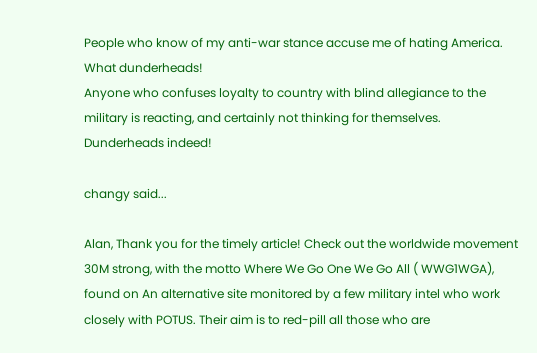People who know of my anti-war stance accuse me of hating America. What dunderheads!
Anyone who confuses loyalty to country with blind allegiance to the military is reacting, and certainly not thinking for themselves. Dunderheads indeed!

changy said...

Alan, Thank you for the timely article! Check out the worldwide movement 30M strong, with the motto Where We Go One We Go All ( WWG1WGA), found on An alternative site monitored by a few military intel who work closely with POTUS. Their aim is to red-pill all those who are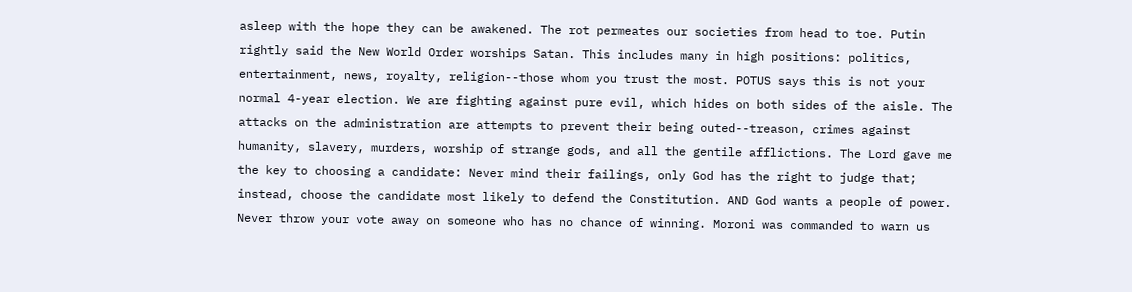asleep with the hope they can be awakened. The rot permeates our societies from head to toe. Putin rightly said the New World Order worships Satan. This includes many in high positions: politics, entertainment, news, royalty, religion--those whom you trust the most. POTUS says this is not your normal 4-year election. We are fighting against pure evil, which hides on both sides of the aisle. The attacks on the administration are attempts to prevent their being outed--treason, crimes against humanity, slavery, murders, worship of strange gods, and all the gentile afflictions. The Lord gave me the key to choosing a candidate: Never mind their failings, only God has the right to judge that; instead, choose the candidate most likely to defend the Constitution. AND God wants a people of power. Never throw your vote away on someone who has no chance of winning. Moroni was commanded to warn us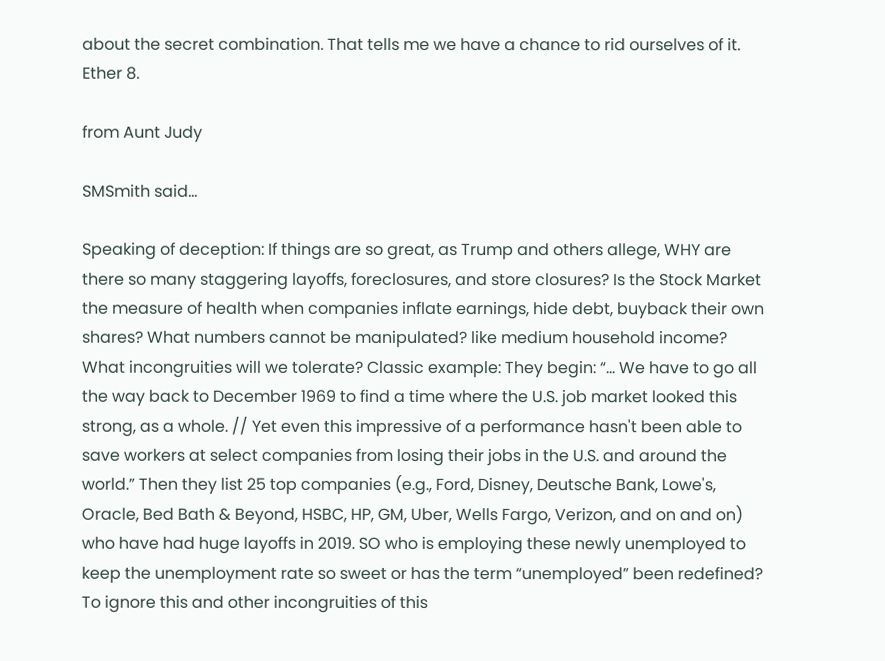about the secret combination. That tells me we have a chance to rid ourselves of it. Ether 8.

from Aunt Judy

SMSmith said...

Speaking of deception: If things are so great, as Trump and others allege, WHY are there so many staggering layoffs, foreclosures, and store closures? Is the Stock Market the measure of health when companies inflate earnings, hide debt, buyback their own shares? What numbers cannot be manipulated? like medium household income? What incongruities will we tolerate? Classic example: They begin: “... We have to go all the way back to December 1969 to find a time where the U.S. job market looked this strong, as a whole. // Yet even this impressive of a performance hasn't been able to save workers at select companies from losing their jobs in the U.S. and around the world.” Then they list 25 top companies (e.g., Ford, Disney, Deutsche Bank, Lowe's, Oracle, Bed Bath & Beyond, HSBC, HP, GM, Uber, Wells Fargo, Verizon, and on and on) who have had huge layoffs in 2019. SO who is employing these newly unemployed to keep the unemployment rate so sweet or has the term “unemployed” been redefined? To ignore this and other incongruities of this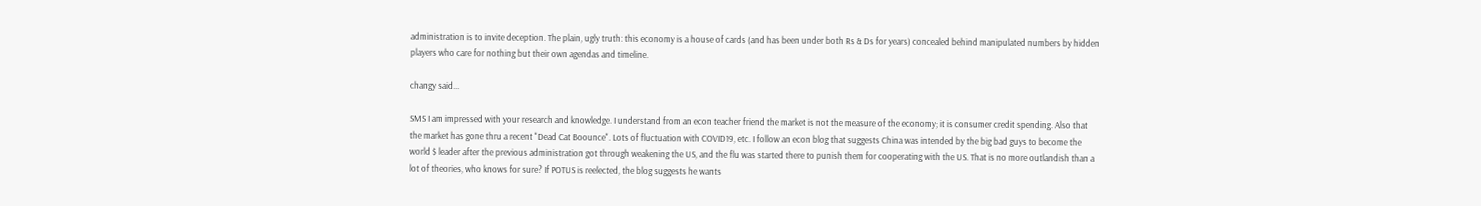administration is to invite deception. The plain, ugly truth: this economy is a house of cards (and has been under both Rs & Ds for years) concealed behind manipulated numbers by hidden players who care for nothing but their own agendas and timeline.

changy said...

SMS I am impressed with your research and knowledge. I understand from an econ teacher friend the market is not the measure of the economy; it is consumer credit spending. Also that the market has gone thru a recent "Dead Cat Boounce". Lots of fluctuation with COVID19, etc. I follow an econ blog that suggests China was intended by the big bad guys to become the world $ leader after the previous administration got through weakening the US, and the flu was started there to punish them for cooperating with the US. That is no more outlandish than a lot of theories, who knows for sure? If POTUS is reelected, the blog suggests he wants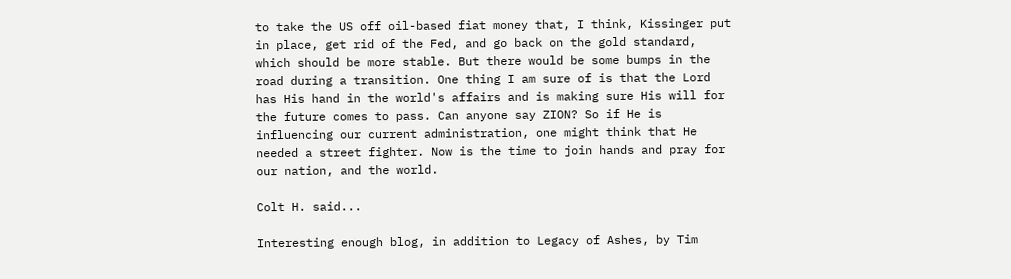to take the US off oil-based fiat money that, I think, Kissinger put in place, get rid of the Fed, and go back on the gold standard, which should be more stable. But there would be some bumps in the road during a transition. One thing I am sure of is that the Lord has His hand in the world's affairs and is making sure His will for the future comes to pass. Can anyone say ZION? So if He is influencing our current administration, one might think that He needed a street fighter. Now is the time to join hands and pray for our nation, and the world.

Colt H. said...

Interesting enough blog, in addition to Legacy of Ashes, by Tim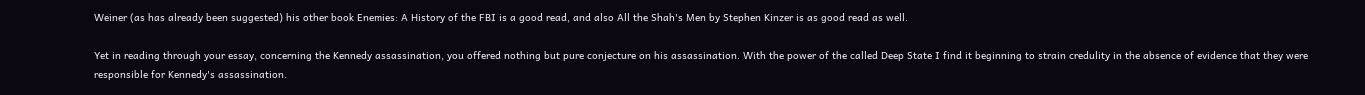Weiner (as has already been suggested) his other book Enemies: A History of the FBI is a good read, and also All the Shah's Men by Stephen Kinzer is as good read as well.

Yet in reading through your essay, concerning the Kennedy assassination, you offered nothing but pure conjecture on his assassination. With the power of the called Deep State I find it beginning to strain credulity in the absence of evidence that they were responsible for Kennedy's assassination.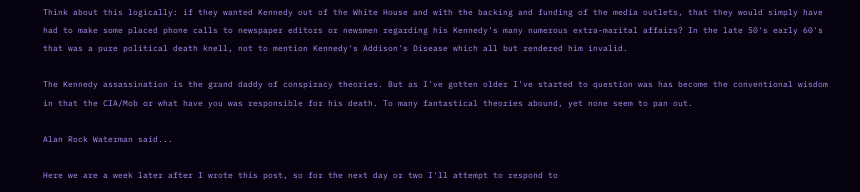Think about this logically: if they wanted Kennedy out of the White House and with the backing and funding of the media outlets, that they would simply have had to make some placed phone calls to newspaper editors or newsmen regarding his Kennedy's many numerous extra-marital affairs? In the late 50's early 60's that was a pure political death knell, not to mention Kennedy's Addison's Disease which all but rendered him invalid.

The Kennedy assassination is the grand daddy of conspiracy theories. But as I've gotten older I've started to question was has become the conventional wisdom in that the CIA/Mob or what have you was responsible for his death. To many fantastical theories abound, yet none seem to pan out.

Alan Rock Waterman said...

Here we are a week later after I wrote this post, so for the next day or two I'll attempt to respond to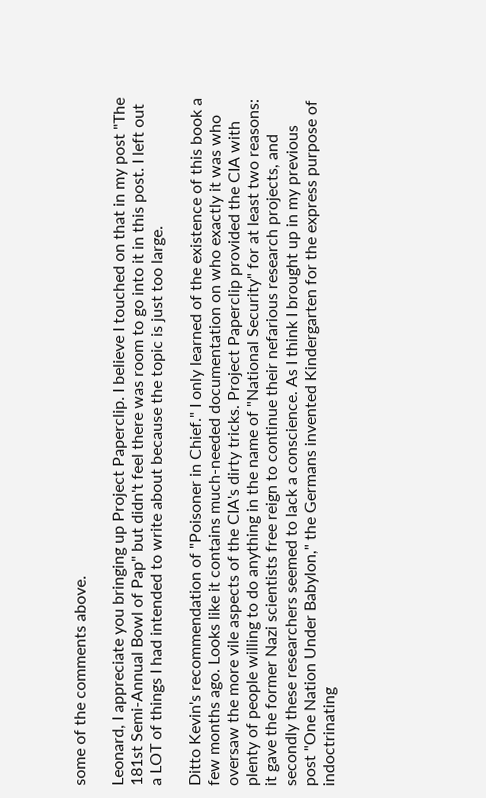some of the comments above.

Leonard, I appreciate you bringing up Project Paperclip. I believe I touched on that in my post "The 181st Semi-Annual Bowl of Pap" but didn't feel there was room to go into it in this post. I left out a LOT of things I had intended to write about because the topic is just too large.

Ditto Kevin's recommendation of "Poisoner in Chief." I only learned of the existence of this book a few months ago. Looks like it contains much-needed documentation on who exactly it was who oversaw the more vile aspects of the CIA's dirty tricks. Project Paperclip provided the CIA with plenty of people willing to do anything in the name of "National Security" for at least two reasons: it gave the former Nazi scientists free reign to continue their nefarious research projects, and secondly these researchers seemed to lack a conscience. As I think I brought up in my previous post "One Nation Under Babylon," the Germans invented Kindergarten for the express purpose of indoctrinating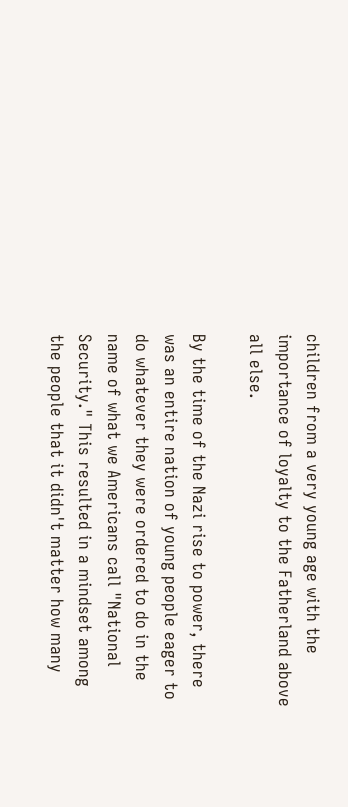children from a very young age with the importance of loyalty to the Fatherland above all else.

By the time of the Nazi rise to power, there was an entire nation of young people eager to do whatever they were ordered to do in the name of what we Americans call "National Security." This resulted in a mindset among the people that it didn't matter how many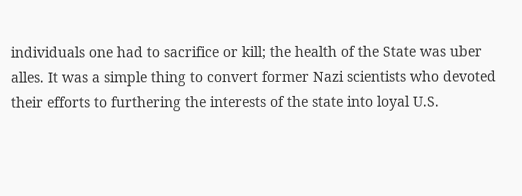individuals one had to sacrifice or kill; the health of the State was uber alles. It was a simple thing to convert former Nazi scientists who devoted their efforts to furthering the interests of the state into loyal U.S.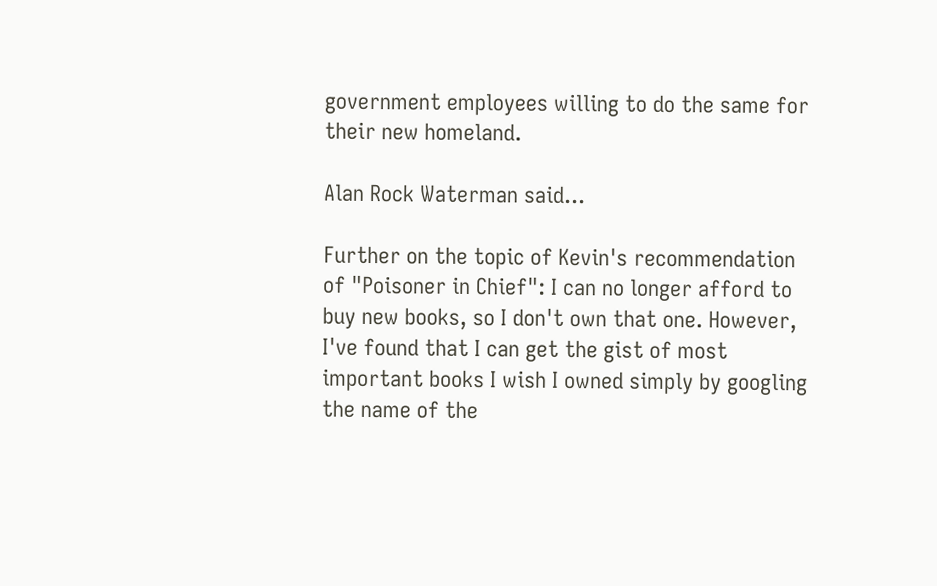government employees willing to do the same for their new homeland.

Alan Rock Waterman said...

Further on the topic of Kevin's recommendation of "Poisoner in Chief": I can no longer afford to buy new books, so I don't own that one. However, I've found that I can get the gist of most important books I wish I owned simply by googling the name of the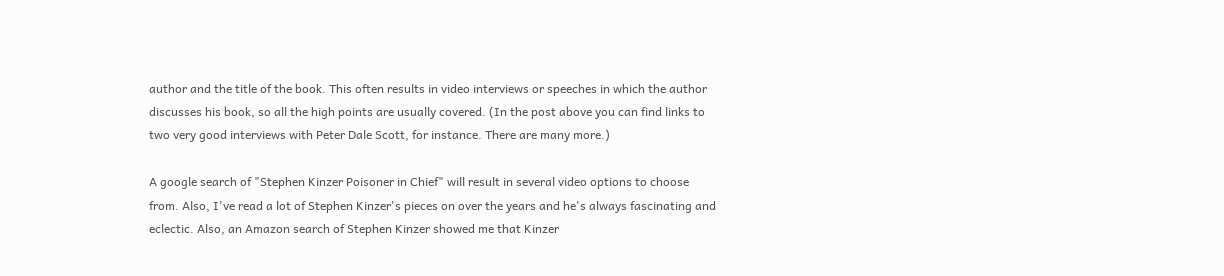author and the title of the book. This often results in video interviews or speeches in which the author discusses his book, so all the high points are usually covered. (In the post above you can find links to two very good interviews with Peter Dale Scott, for instance. There are many more.)

A google search of "Stephen Kinzer Poisoner in Chief" will result in several video options to choose from. Also, I've read a lot of Stephen Kinzer's pieces on over the years and he's always fascinating and eclectic. Also, an Amazon search of Stephen Kinzer showed me that Kinzer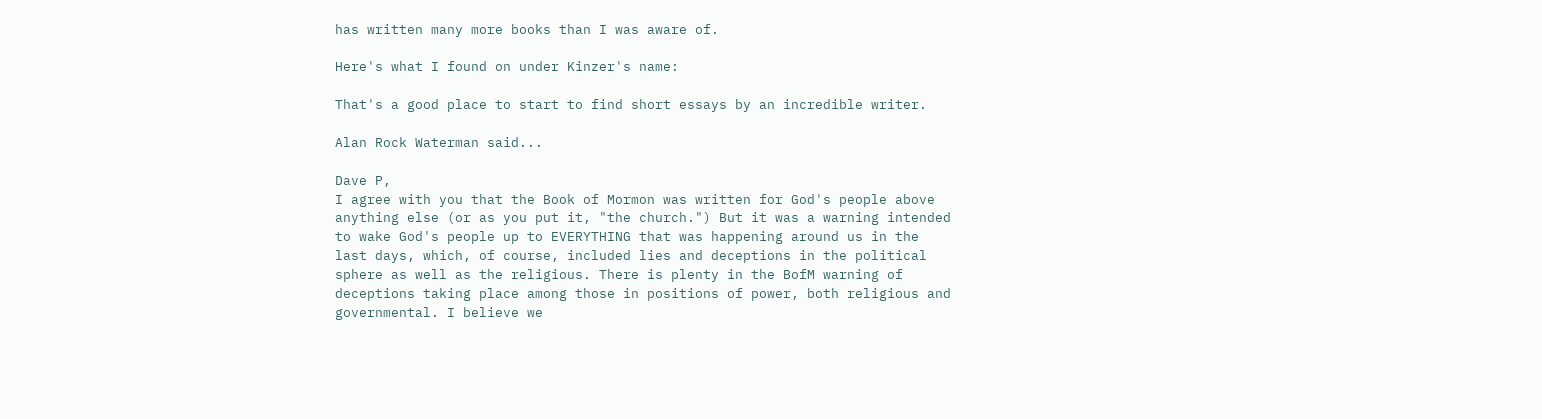has written many more books than I was aware of.

Here's what I found on under Kinzer's name:

That's a good place to start to find short essays by an incredible writer.

Alan Rock Waterman said...

Dave P,
I agree with you that the Book of Mormon was written for God's people above anything else (or as you put it, "the church.") But it was a warning intended to wake God's people up to EVERYTHING that was happening around us in the last days, which, of course, included lies and deceptions in the political sphere as well as the religious. There is plenty in the BofM warning of deceptions taking place among those in positions of power, both religious and governmental. I believe we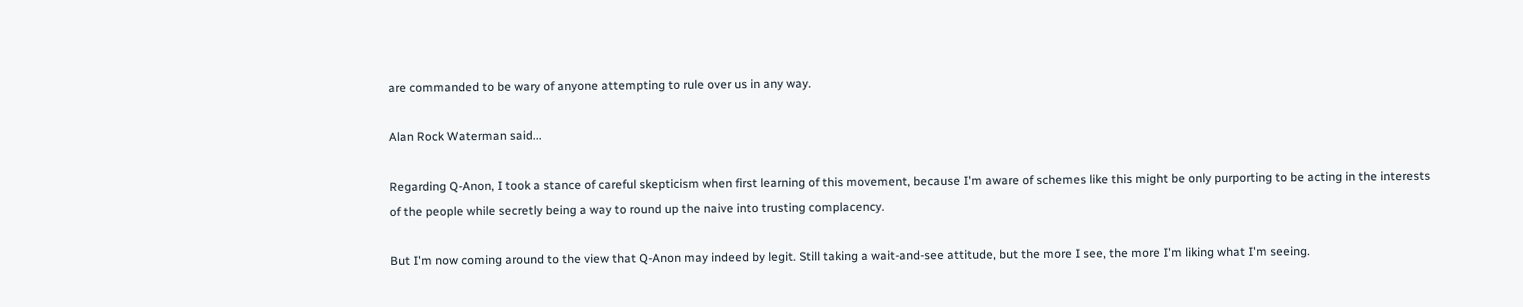are commanded to be wary of anyone attempting to rule over us in any way.

Alan Rock Waterman said...

Regarding Q-Anon, I took a stance of careful skepticism when first learning of this movement, because I'm aware of schemes like this might be only purporting to be acting in the interests of the people while secretly being a way to round up the naive into trusting complacency.

But I'm now coming around to the view that Q-Anon may indeed by legit. Still taking a wait-and-see attitude, but the more I see, the more I'm liking what I'm seeing.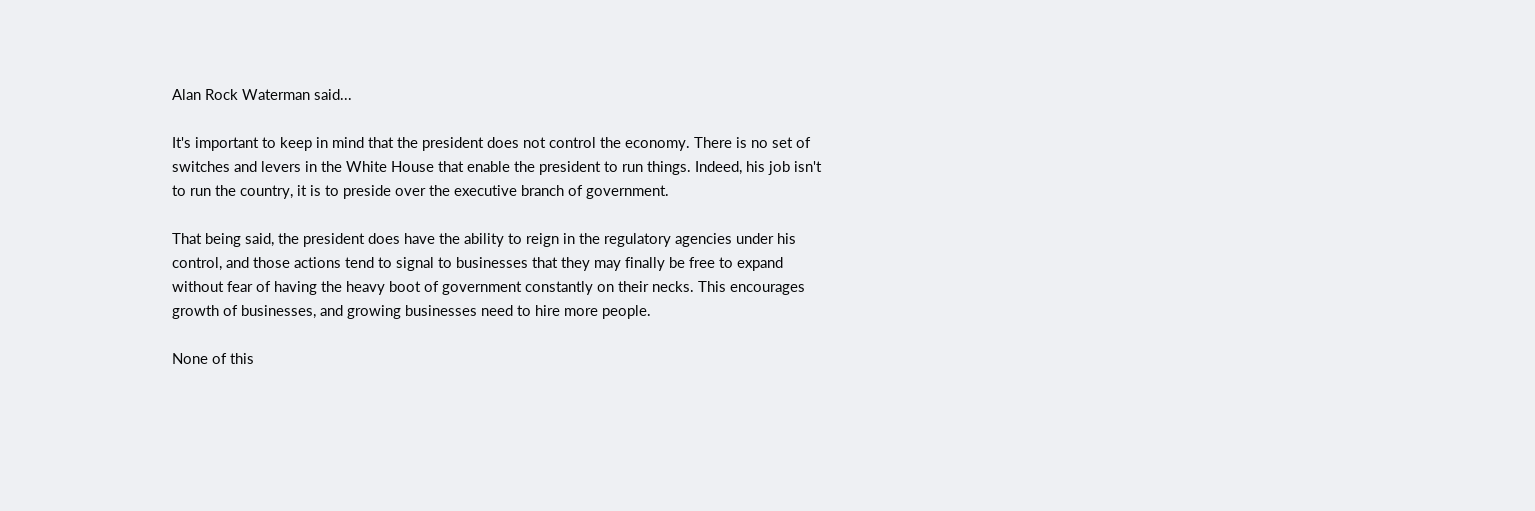Alan Rock Waterman said...

It's important to keep in mind that the president does not control the economy. There is no set of switches and levers in the White House that enable the president to run things. Indeed, his job isn't to run the country, it is to preside over the executive branch of government.

That being said, the president does have the ability to reign in the regulatory agencies under his control, and those actions tend to signal to businesses that they may finally be free to expand without fear of having the heavy boot of government constantly on their necks. This encourages growth of businesses, and growing businesses need to hire more people.

None of this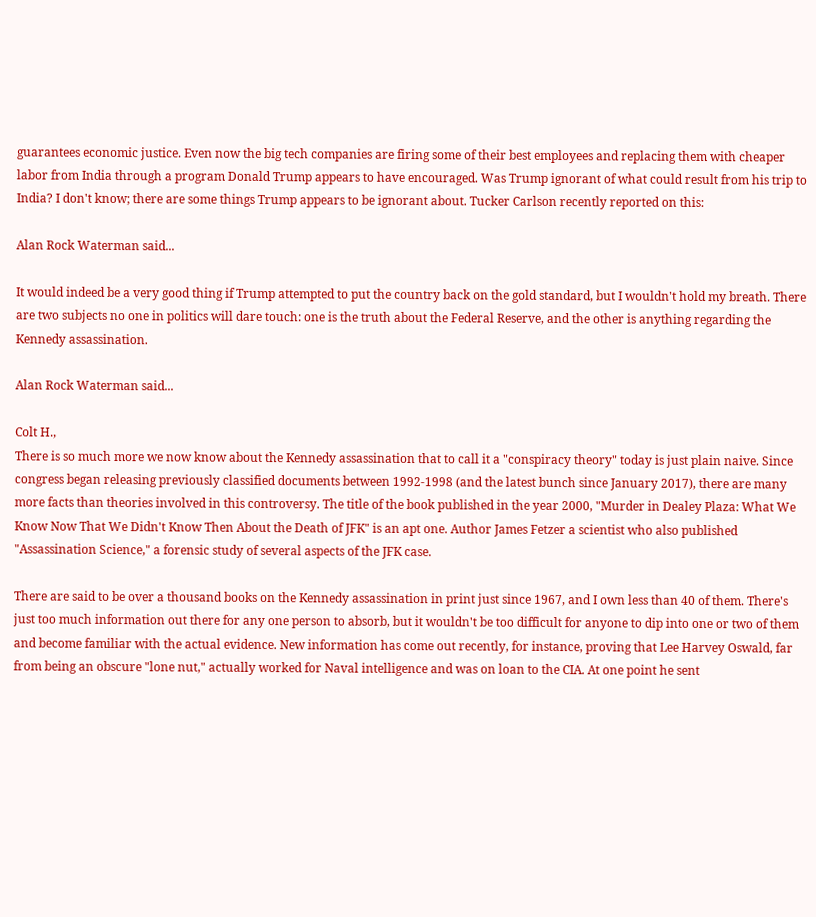guarantees economic justice. Even now the big tech companies are firing some of their best employees and replacing them with cheaper labor from India through a program Donald Trump appears to have encouraged. Was Trump ignorant of what could result from his trip to India? I don't know; there are some things Trump appears to be ignorant about. Tucker Carlson recently reported on this:

Alan Rock Waterman said...

It would indeed be a very good thing if Trump attempted to put the country back on the gold standard, but I wouldn't hold my breath. There are two subjects no one in politics will dare touch: one is the truth about the Federal Reserve, and the other is anything regarding the Kennedy assassination.

Alan Rock Waterman said...

Colt H.,
There is so much more we now know about the Kennedy assassination that to call it a "conspiracy theory" today is just plain naive. Since congress began releasing previously classified documents between 1992-1998 (and the latest bunch since January 2017), there are many more facts than theories involved in this controversy. The title of the book published in the year 2000, "Murder in Dealey Plaza: What We Know Now That We Didn't Know Then About the Death of JFK" is an apt one. Author James Fetzer a scientist who also published "Assassination Science," a forensic study of several aspects of the JFK case.

There are said to be over a thousand books on the Kennedy assassination in print just since 1967, and I own less than 40 of them. There's just too much information out there for any one person to absorb, but it wouldn't be too difficult for anyone to dip into one or two of them and become familiar with the actual evidence. New information has come out recently, for instance, proving that Lee Harvey Oswald, far from being an obscure "lone nut," actually worked for Naval intelligence and was on loan to the CIA. At one point he sent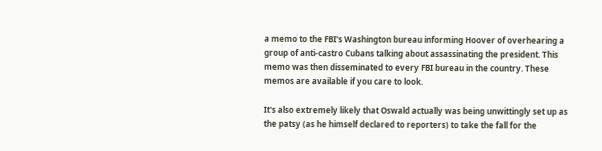a memo to the FBI's Washington bureau informing Hoover of overhearing a group of anti-castro Cubans talking about assassinating the president. This memo was then disseminated to every FBI bureau in the country. These memos are available if you care to look.

It's also extremely likely that Oswald actually was being unwittingly set up as the patsy (as he himself declared to reporters) to take the fall for the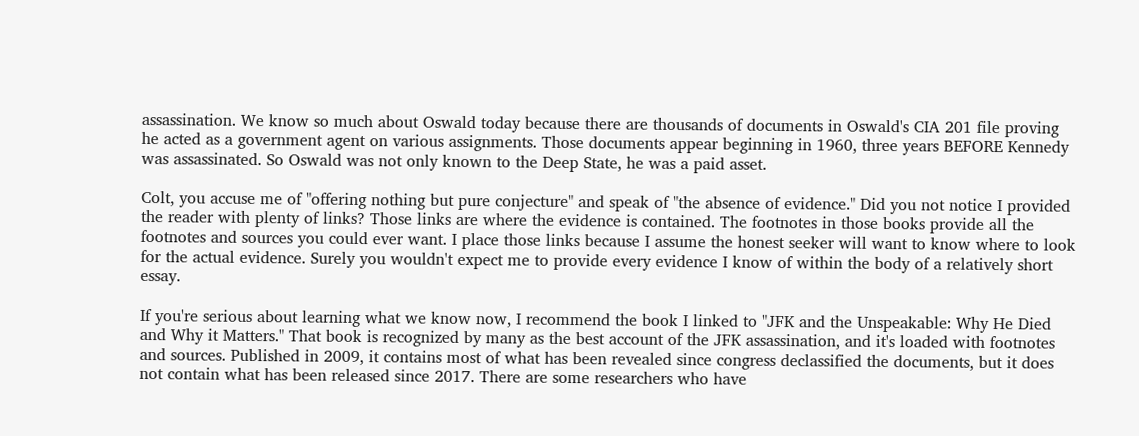assassination. We know so much about Oswald today because there are thousands of documents in Oswald's CIA 201 file proving he acted as a government agent on various assignments. Those documents appear beginning in 1960, three years BEFORE Kennedy was assassinated. So Oswald was not only known to the Deep State, he was a paid asset.

Colt, you accuse me of "offering nothing but pure conjecture" and speak of "the absence of evidence." Did you not notice I provided the reader with plenty of links? Those links are where the evidence is contained. The footnotes in those books provide all the footnotes and sources you could ever want. I place those links because I assume the honest seeker will want to know where to look for the actual evidence. Surely you wouldn't expect me to provide every evidence I know of within the body of a relatively short essay.

If you're serious about learning what we know now, I recommend the book I linked to "JFK and the Unspeakable: Why He Died and Why it Matters." That book is recognized by many as the best account of the JFK assassination, and it's loaded with footnotes and sources. Published in 2009, it contains most of what has been revealed since congress declassified the documents, but it does not contain what has been released since 2017. There are some researchers who have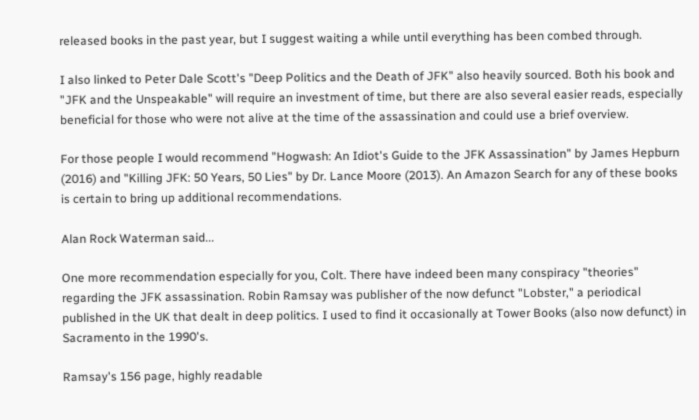released books in the past year, but I suggest waiting a while until everything has been combed through.

I also linked to Peter Dale Scott's "Deep Politics and the Death of JFK" also heavily sourced. Both his book and "JFK and the Unspeakable" will require an investment of time, but there are also several easier reads, especially beneficial for those who were not alive at the time of the assassination and could use a brief overview.

For those people I would recommend "Hogwash: An Idiot's Guide to the JFK Assassination" by James Hepburn (2016) and "Killing JFK: 50 Years, 50 Lies" by Dr. Lance Moore (2013). An Amazon Search for any of these books is certain to bring up additional recommendations.

Alan Rock Waterman said...

One more recommendation especially for you, Colt. There have indeed been many conspiracy "theories" regarding the JFK assassination. Robin Ramsay was publisher of the now defunct "Lobster," a periodical published in the UK that dealt in deep politics. I used to find it occasionally at Tower Books (also now defunct) in Sacramento in the 1990's.

Ramsay's 156 page, highly readable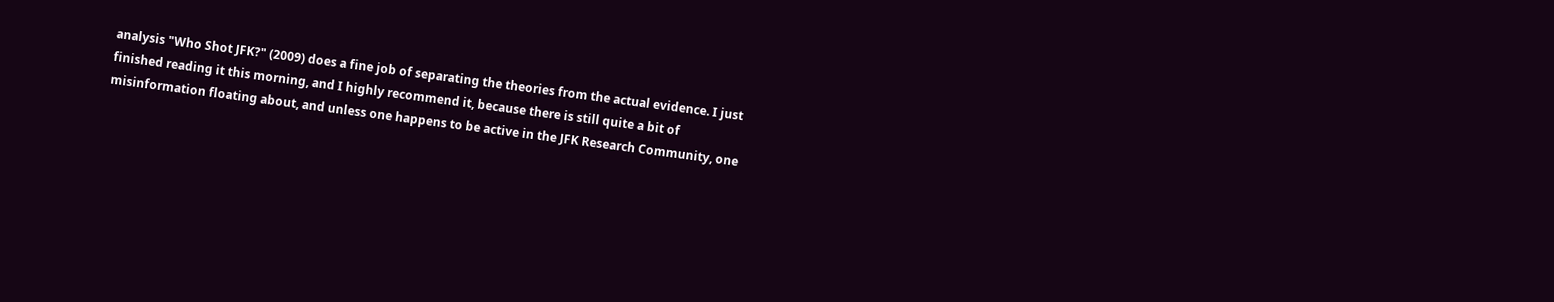analysis "Who Shot JFK?" (2009) does a fine job of separating the theories from the actual evidence. I just finished reading it this morning, and I highly recommend it, because there is still quite a bit of misinformation floating about, and unless one happens to be active in the JFK Research Community, one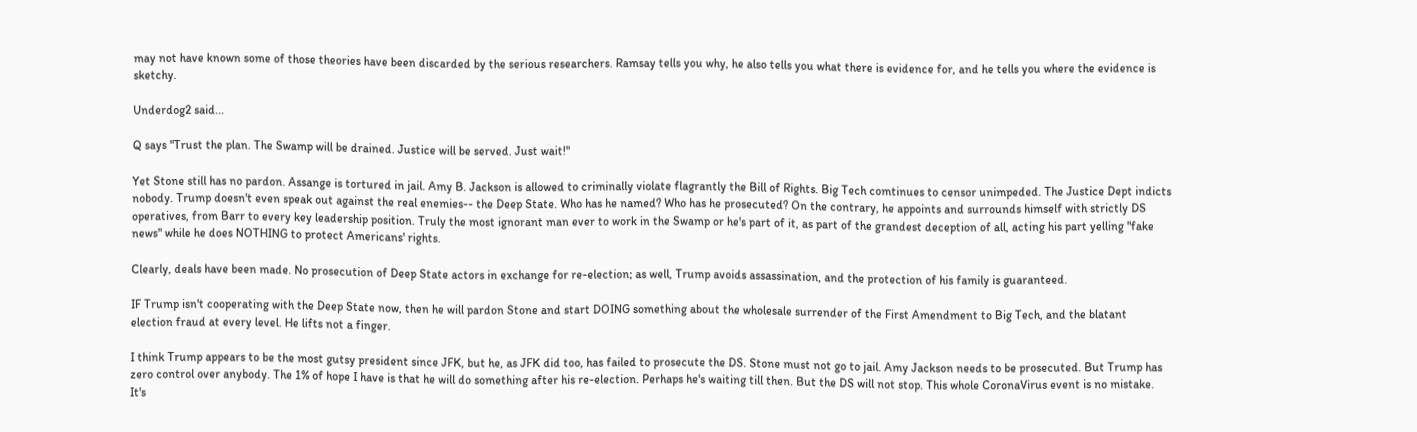may not have known some of those theories have been discarded by the serious researchers. Ramsay tells you why, he also tells you what there is evidence for, and he tells you where the evidence is sketchy.

Underdog2 said...

Q says "Trust the plan. The Swamp will be drained. Justice will be served. Just wait!"

Yet Stone still has no pardon. Assange is tortured in jail. Amy B. Jackson is allowed to criminally violate flagrantly the Bill of Rights. Big Tech comtinues to censor unimpeded. The Justice Dept indicts nobody. Trump doesn't even speak out against the real enemies-- the Deep State. Who has he named? Who has he prosecuted? On the contrary, he appoints and surrounds himself with strictly DS operatives, from Barr to every key leadership position. Truly the most ignorant man ever to work in the Swamp or he's part of it, as part of the grandest deception of all, acting his part yelling "fake news" while he does NOTHING to protect Americans' rights.

Clearly, deals have been made. No prosecution of Deep State actors in exchange for re-election; as well, Trump avoids assassination, and the protection of his family is guaranteed.

IF Trump isn't cooperating with the Deep State now, then he will pardon Stone and start DOING something about the wholesale surrender of the First Amendment to Big Tech, and the blatant election fraud at every level. He lifts not a finger.

I think Trump appears to be the most gutsy president since JFK, but he, as JFK did too, has failed to prosecute the DS. Stone must not go to jail. Amy Jackson needs to be prosecuted. But Trump has zero control over anybody. The 1% of hope I have is that he will do something after his re-election. Perhaps he's waiting till then. But the DS will not stop. This whole CoronaVirus event is no mistake. It's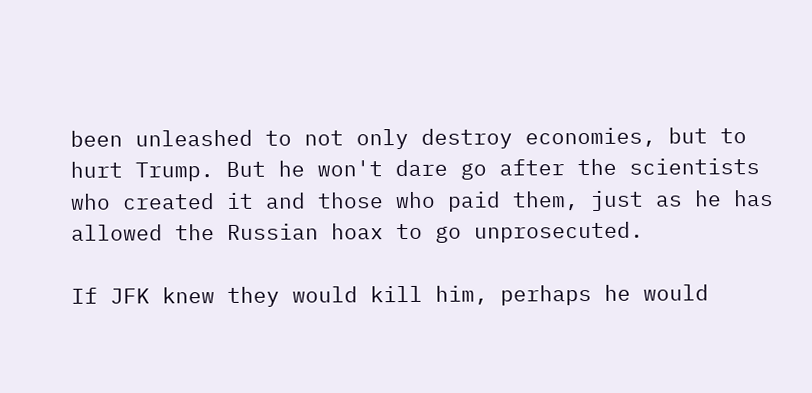been unleashed to not only destroy economies, but to hurt Trump. But he won't dare go after the scientists who created it and those who paid them, just as he has allowed the Russian hoax to go unprosecuted.

If JFK knew they would kill him, perhaps he would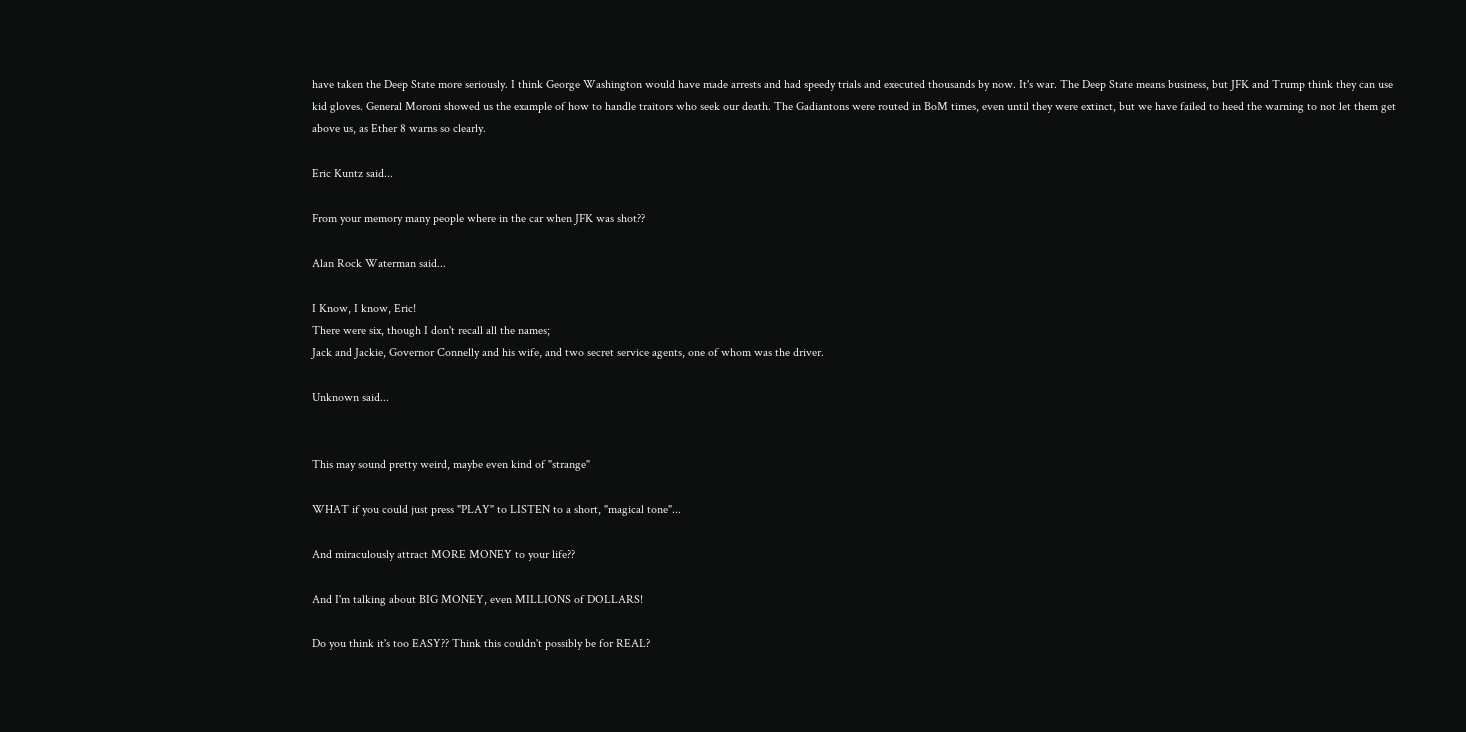have taken the Deep State more seriously. I think George Washington would have made arrests and had speedy trials and executed thousands by now. It's war. The Deep State means business, but JFK and Trump think they can use kid gloves. General Moroni showed us the example of how to handle traitors who seek our death. The Gadiantons were routed in BoM times, even until they were extinct, but we have failed to heed the warning to not let them get above us, as Ether 8 warns so clearly.

Eric Kuntz said...

From your memory many people where in the car when JFK was shot??

Alan Rock Waterman said...

I Know, I know, Eric!
There were six, though I don't recall all the names;
Jack and Jackie, Governor Connelly and his wife, and two secret service agents, one of whom was the driver.

Unknown said...


This may sound pretty weird, maybe even kind of "strange"

WHAT if you could just press "PLAY" to LISTEN to a short, "magical tone"...

And miraculously attract MORE MONEY to your life??

And I'm talking about BIG MONEY, even MILLIONS of DOLLARS!

Do you think it's too EASY?? Think this couldn't possibly be for REAL?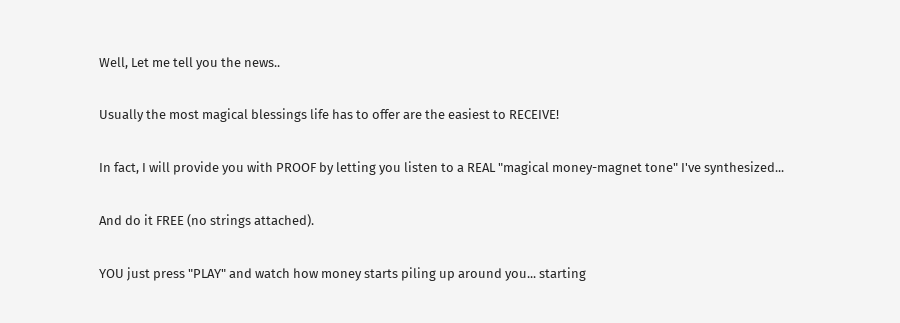Well, Let me tell you the news..

Usually the most magical blessings life has to offer are the easiest to RECEIVE!

In fact, I will provide you with PROOF by letting you listen to a REAL "magical money-magnet tone" I've synthesized...

And do it FREE (no strings attached).

YOU just press "PLAY" and watch how money starts piling up around you... starting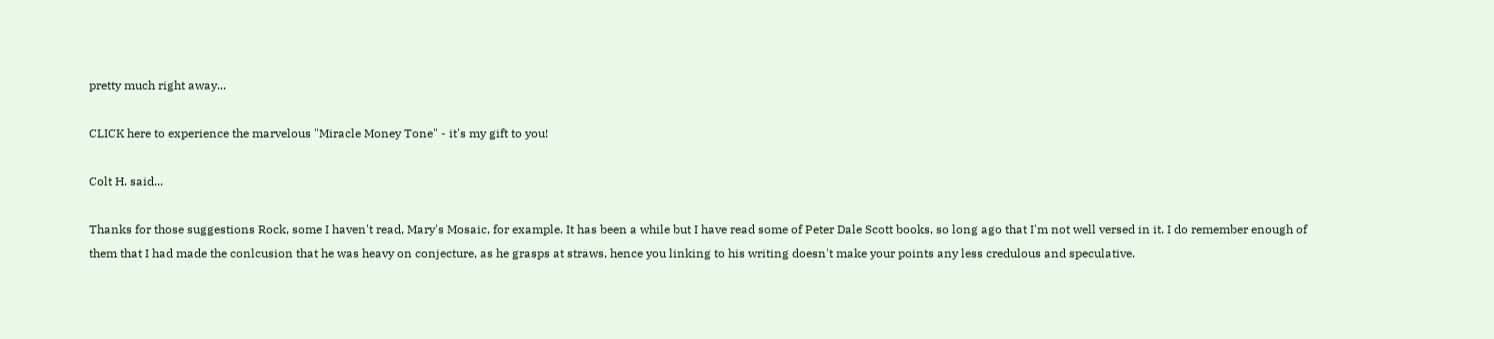pretty much right away...

CLICK here to experience the marvelous "Miracle Money Tone" - it's my gift to you!

Colt H. said...

Thanks for those suggestions Rock, some I haven't read, Mary's Mosaic, for example. It has been a while but I have read some of Peter Dale Scott books, so long ago that I'm not well versed in it. I do remember enough of them that I had made the conlcusion that he was heavy on conjecture, as he grasps at straws, hence you linking to his writing doesn't make your points any less credulous and speculative.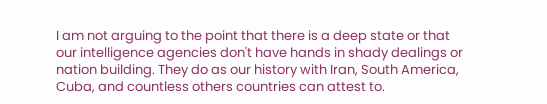I am not arguing to the point that there is a deep state or that our intelligence agencies don't have hands in shady dealings or nation building. They do as our history with Iran, South America, Cuba, and countless others countries can attest to.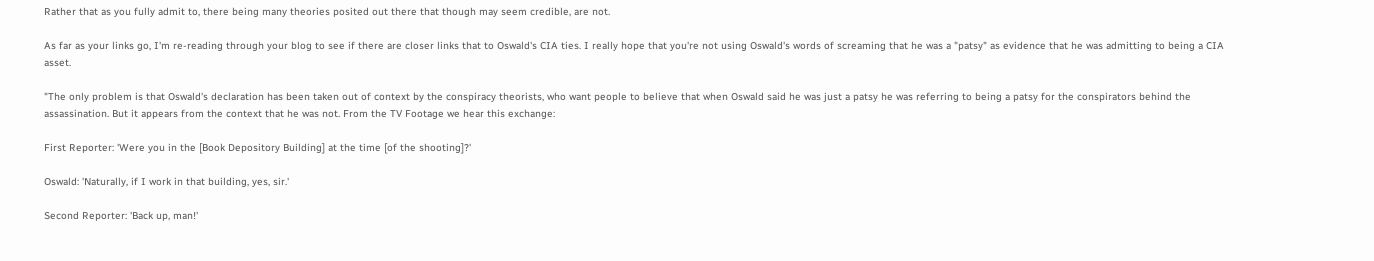Rather that as you fully admit to, there being many theories posited out there that though may seem credible, are not.

As far as your links go, I'm re-reading through your blog to see if there are closer links that to Oswald's CIA ties. I really hope that you're not using Oswald's words of screaming that he was a "patsy" as evidence that he was admitting to being a CIA asset.

"The only problem is that Oswald's declaration has been taken out of context by the conspiracy theorists, who want people to believe that when Oswald said he was just a patsy he was referring to being a patsy for the conspirators behind the assassination. But it appears from the context that he was not. From the TV Footage we hear this exchange:

First Reporter: 'Were you in the [Book Depository Building] at the time [of the shooting]?'

Oswald: 'Naturally, if I work in that building, yes, sir.'

Second Reporter: 'Back up, man!'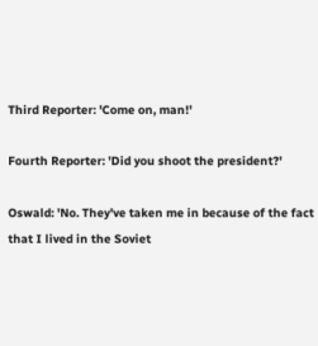Third Reporter: 'Come on, man!'

Fourth Reporter: 'Did you shoot the president?'

Oswald: 'No. They've taken me in because of the fact that I lived in the Soviet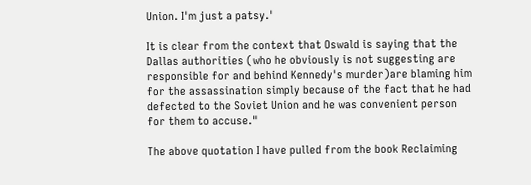Union. I'm just a patsy.'

It is clear from the context that Oswald is saying that the Dallas authorities (who he obviously is not suggesting are responsible for and behind Kennedy's murder)are blaming him for the assassination simply because of the fact that he had defected to the Soviet Union and he was convenient person for them to accuse."

The above quotation I have pulled from the book Reclaiming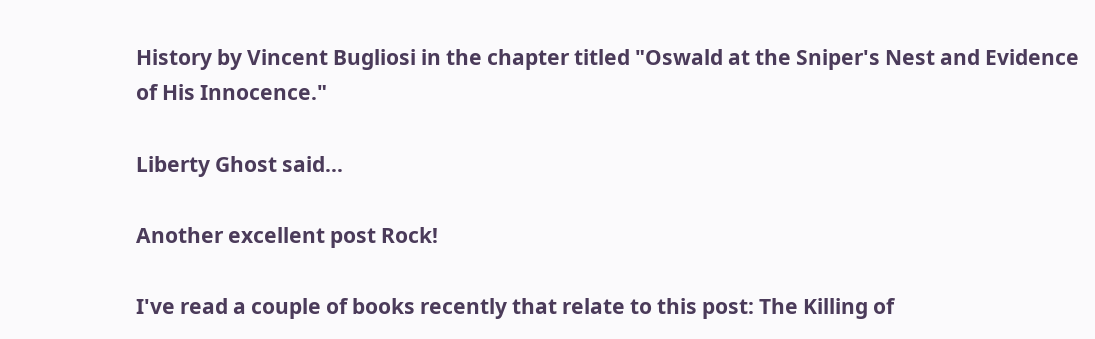History by Vincent Bugliosi in the chapter titled "Oswald at the Sniper's Nest and Evidence of His Innocence."

Liberty Ghost said...

Another excellent post Rock!

I've read a couple of books recently that relate to this post: The Killing of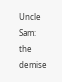Uncle Sam: the demise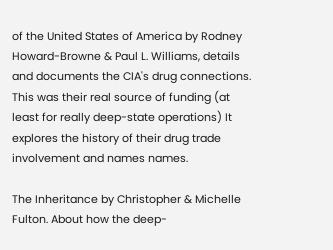of the United States of America by Rodney Howard-Browne & Paul L. Williams, details and documents the CIA's drug connections. This was their real source of funding (at least for really deep-state operations) It explores the history of their drug trade involvement and names names.

The Inheritance by Christopher & Michelle Fulton. About how the deep-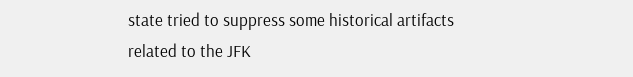state tried to suppress some historical artifacts related to the JFK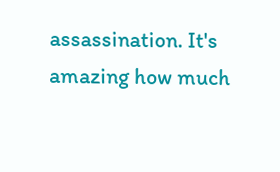assassination. It's amazing how much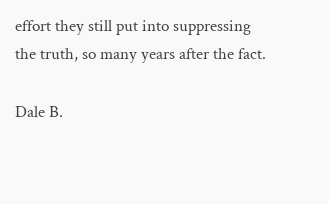effort they still put into suppressing the truth, so many years after the fact.

Dale B.